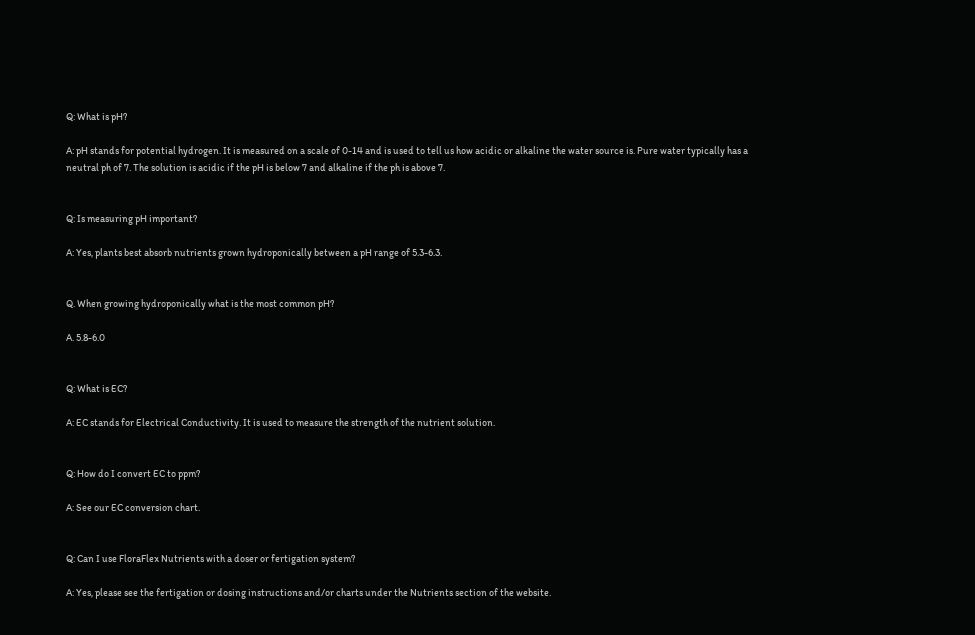Q: What is pH?

A: pH stands for potential hydrogen. It is measured on a scale of 0-14 and is used to tell us how acidic or alkaline the water source is. Pure water typically has a neutral ph of 7. The solution is acidic if the pH is below 7 and alkaline if the ph is above 7.


Q: Is measuring pH important?

A: Yes, plants best absorb nutrients grown hydroponically between a pH range of 5.3-6.3.


Q. When growing hydroponically what is the most common pH?

A. 5.8-6.0


Q: What is EC?

A: EC stands for Electrical Conductivity. It is used to measure the strength of the nutrient solution.


Q: How do I convert EC to ppm?

A: See our EC conversion chart.


Q: Can I use FloraFlex Nutrients with a doser or fertigation system?

A: Yes, please see the fertigation or dosing instructions and/or charts under the Nutrients section of the website.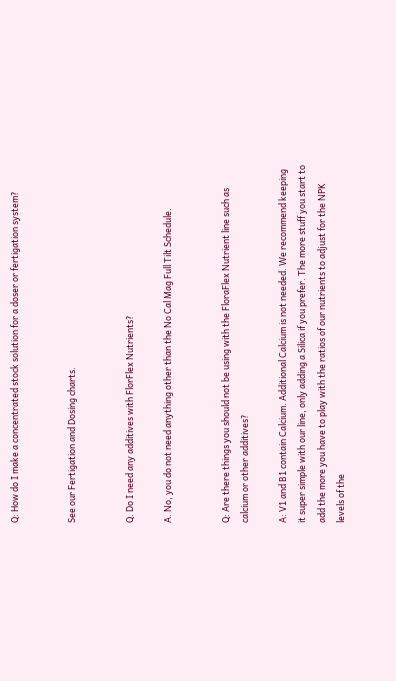Q: How do I make a concentrated stock solution for a doser or fertigation system?


See our Fertigation and Dosing charts.


Q. Do I need any additives with FlorFlex Nutrients?

A. No, you do not need anything other than the No Cal Mag Full Tilt Schedule.


Q: Are there things you should not be using with the FloraFlex Nutrient line such as calcium or other additives?

A: V1 and B1 contain Calcium. Additional Calcium is not needed. We recommend keeping it super simple with our line, only adding a Silica if you prefer. The more stuff you start to add the more you have to play with the ratios of our nutrients to adjust for the NPK levels of the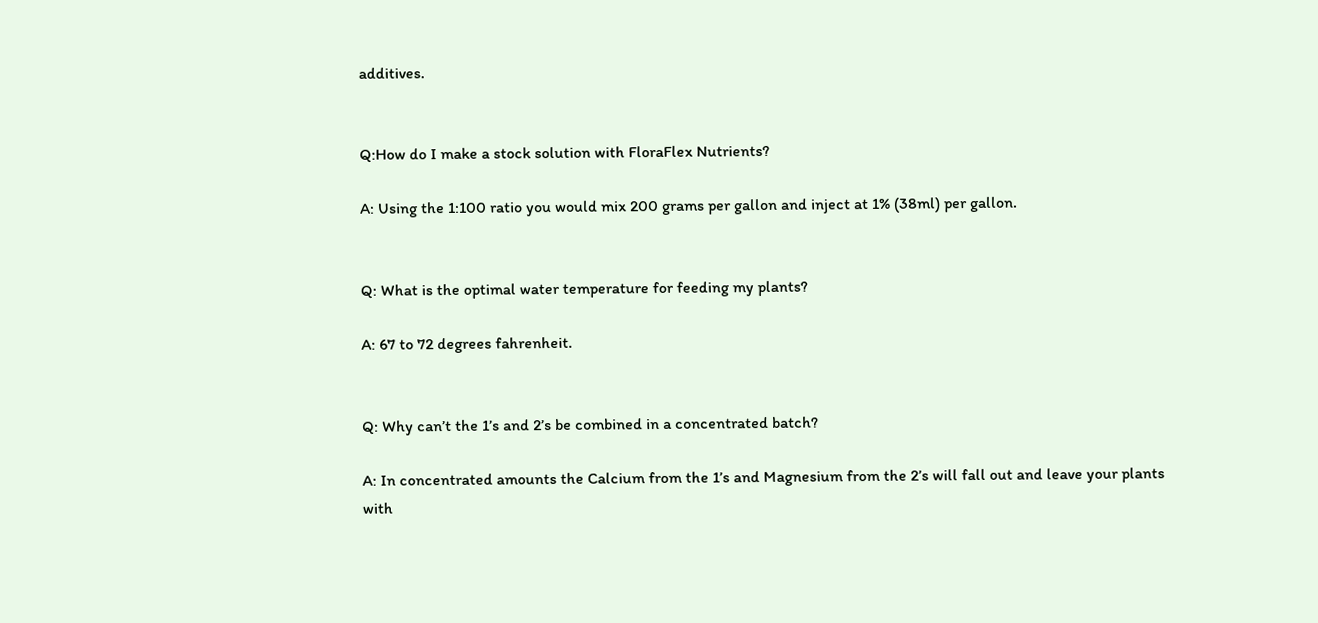additives.


Q:How do I make a stock solution with FloraFlex Nutrients?

A: Using the 1:100 ratio you would mix 200 grams per gallon and inject at 1% (38ml) per gallon.


Q: What is the optimal water temperature for feeding my plants?

A: 67 to 72 degrees fahrenheit.


Q: Why can’t the 1’s and 2’s be combined in a concentrated batch?

A: In concentrated amounts the Calcium from the 1’s and Magnesium from the 2’s will fall out and leave your plants with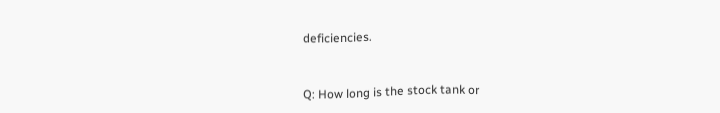deficiencies.


Q: How long is the stock tank or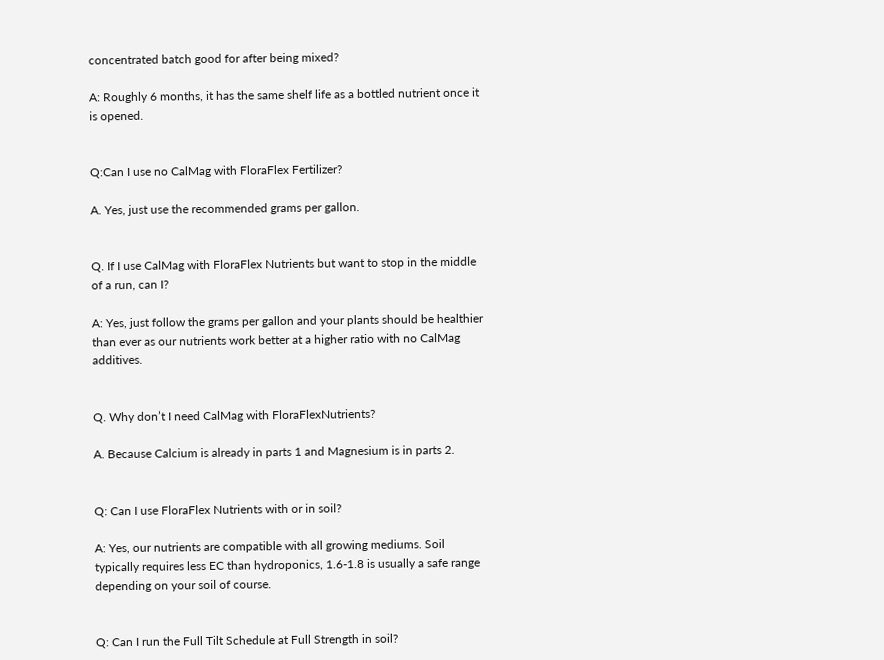concentrated batch good for after being mixed?

A: Roughly 6 months, it has the same shelf life as a bottled nutrient once it is opened.


Q:Can I use no CalMag with FloraFlex Fertilizer?

A. Yes, just use the recommended grams per gallon.


Q. If I use CalMag with FloraFlex Nutrients but want to stop in the middle of a run, can I?

A: Yes, just follow the grams per gallon and your plants should be healthier than ever as our nutrients work better at a higher ratio with no CalMag additives.


Q. Why don’t I need CalMag with FloraFlexNutrients?

A. Because Calcium is already in parts 1 and Magnesium is in parts 2.


Q: Can I use FloraFlex Nutrients with or in soil?

A: Yes, our nutrients are compatible with all growing mediums. Soil typically requires less EC than hydroponics, 1.6-1.8 is usually a safe range depending on your soil of course.


Q: Can I run the Full Tilt Schedule at Full Strength in soil?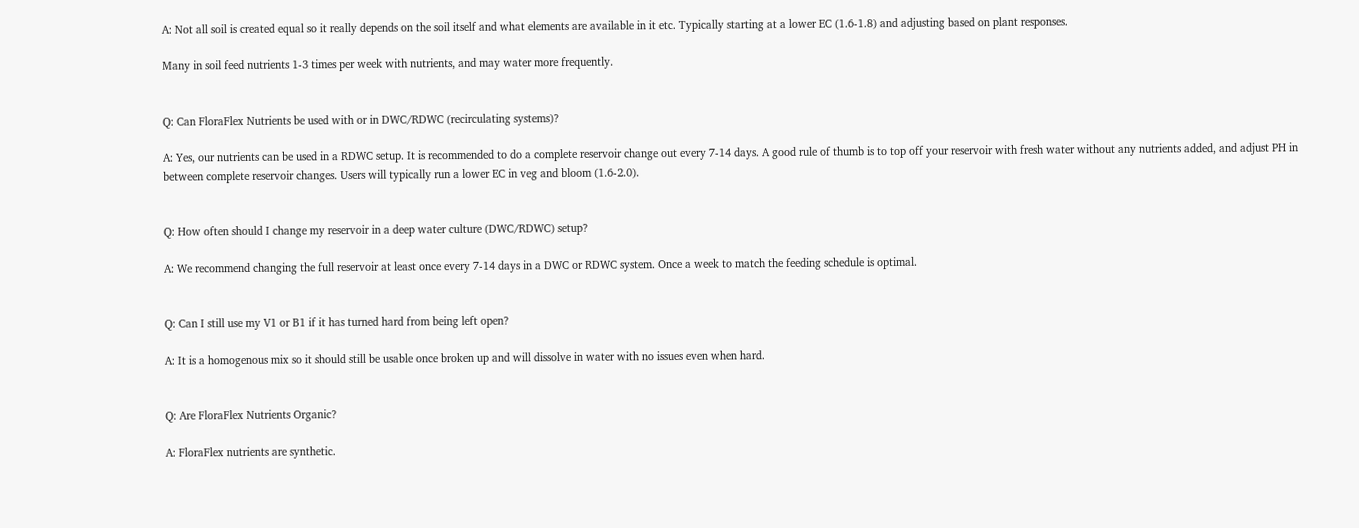A: Not all soil is created equal so it really depends on the soil itself and what elements are available in it etc. Typically starting at a lower EC (1.6-1.8) and adjusting based on plant responses.

Many in soil feed nutrients 1-3 times per week with nutrients, and may water more frequently.


Q: Can FloraFlex Nutrients be used with or in DWC/RDWC (recirculating systems)?

A: Yes, our nutrients can be used in a RDWC setup. It is recommended to do a complete reservoir change out every 7-14 days. A good rule of thumb is to top off your reservoir with fresh water without any nutrients added, and adjust PH in between complete reservoir changes. Users will typically run a lower EC in veg and bloom (1.6-2.0).


Q: How often should I change my reservoir in a deep water culture (DWC/RDWC) setup?

A: We recommend changing the full reservoir at least once every 7-14 days in a DWC or RDWC system. Once a week to match the feeding schedule is optimal.


Q: Can I still use my V1 or B1 if it has turned hard from being left open?

A: It is a homogenous mix so it should still be usable once broken up and will dissolve in water with no issues even when hard.


Q: Are FloraFlex Nutrients Organic?

A: FloraFlex nutrients are synthetic.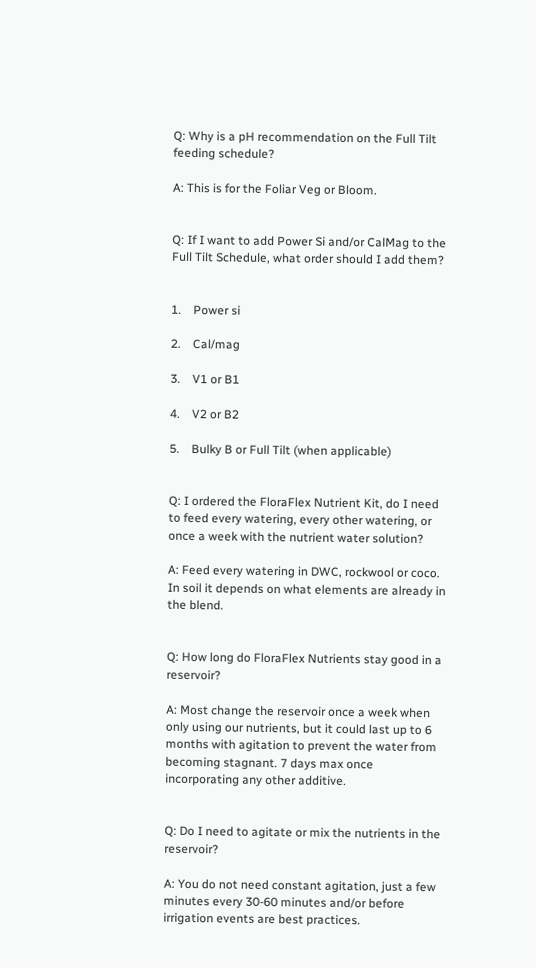Q: Why is a pH recommendation on the Full Tilt feeding schedule?

A: This is for the Foliar Veg or Bloom.


Q: If I want to add Power Si and/or CalMag to the Full Tilt Schedule, what order should I add them?


1.    Power si

2.    Cal/mag

3.    V1 or B1

4.    V2 or B2

5.    Bulky B or Full Tilt (when applicable)


Q: I ordered the FloraFlex Nutrient Kit, do I need to feed every watering, every other watering, or once a week with the nutrient water solution?

A: Feed every watering in DWC, rockwool or coco. In soil it depends on what elements are already in the blend.


Q: How long do FloraFlex Nutrients stay good in a reservoir?

A: Most change the reservoir once a week when only using our nutrients, but it could last up to 6 months with agitation to prevent the water from becoming stagnant. 7 days max once incorporating any other additive.


Q: Do I need to agitate or mix the nutrients in the reservoir?

A: You do not need constant agitation, just a few minutes every 30-60 minutes and/or before irrigation events are best practices.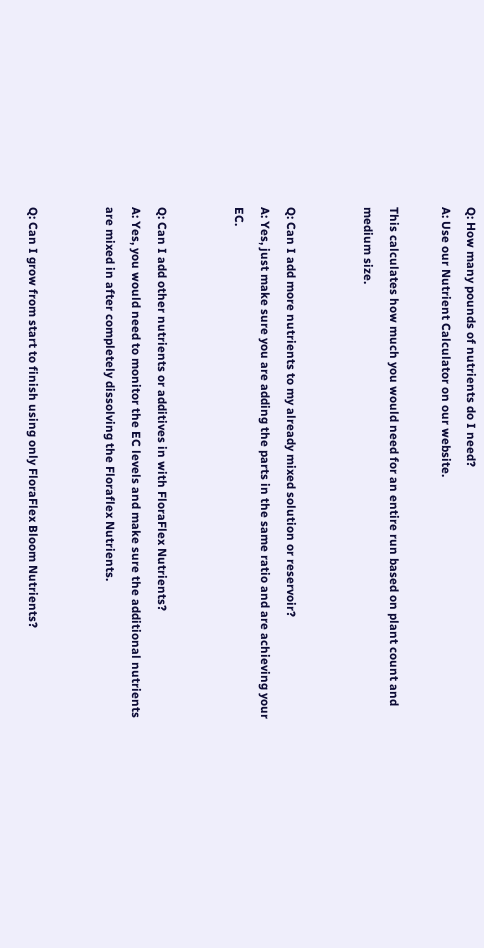Q: How many pounds of nutrients do I need?
A: Use our Nutrient Calculator on our website.

This calculates how much you would need for an entire run based on plant count and medium size.


Q: Can I add more nutrients to my already mixed solution or reservoir?
A: Yes, just make sure you are adding the parts in the same ratio and are achieving your EC.


Q: Can I add other nutrients or additives in with FloraFlex Nutrients?
A: Yes, you would need to monitor the EC levels and make sure the additional nutrients are mixed in after completely dissolving the Floraflex Nutrients.


Q: Can I grow from start to finish using only FloraFlex Bloom Nutrients?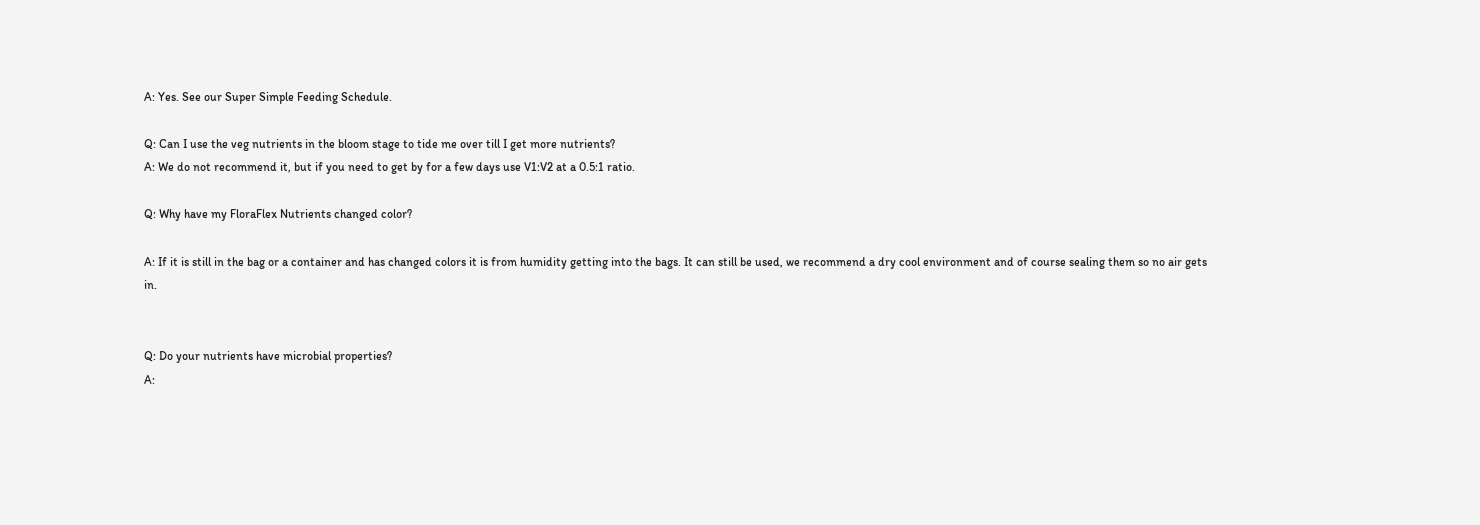A: Yes. See our Super Simple Feeding Schedule.

Q: Can I use the veg nutrients in the bloom stage to tide me over till I get more nutrients?
A: We do not recommend it, but if you need to get by for a few days use V1:V2 at a 0.5:1 ratio.

Q: Why have my FloraFlex Nutrients changed color?

A: If it is still in the bag or a container and has changed colors it is from humidity getting into the bags. It can still be used, we recommend a dry cool environment and of course sealing them so no air gets in.


Q: Do your nutrients have microbial properties?
A: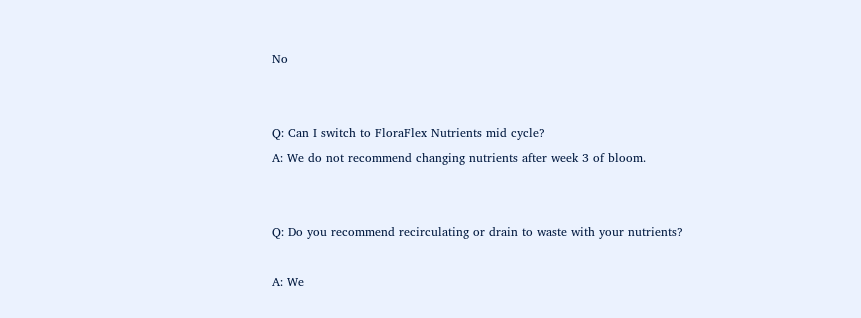No


Q: Can I switch to FloraFlex Nutrients mid cycle?
A: We do not recommend changing nutrients after week 3 of bloom.


Q: Do you recommend recirculating or drain to waste with your nutrients?

A: We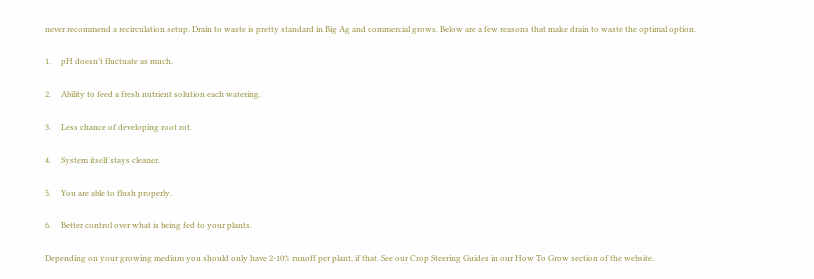never recommend a recirculation setup. Drain to waste is pretty standard in Big Ag and commercial grows. Below are a few reasons that make drain to waste the optimal option.

1.     pH doesn’t fluctuate as much.

2.     Ability to feed a fresh nutrient solution each watering.

3.     Less chance of developing root rot.

4.     System itself stays cleaner.

5.     You are able to flush properly.

6.     Better control over what is being fed to your plants.

Depending on your growing medium you should only have 2-10% runoff per plant, if that. See our Crop Steering Guides in our How To Grow section of the website.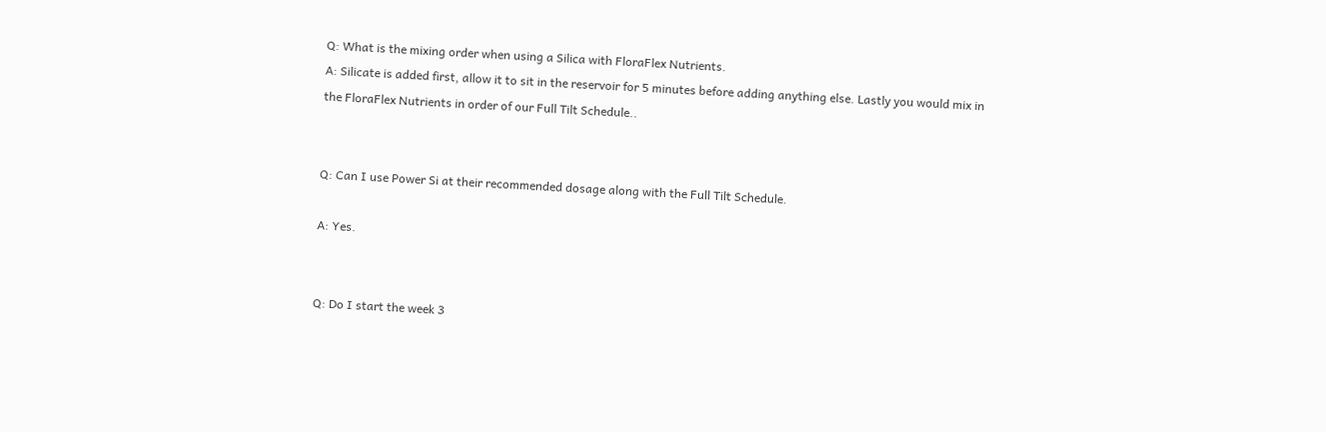Q: What is the mixing order when using a Silica with FloraFlex Nutrients.
A: Silicate is added first, allow it to sit in the reservoir for 5 minutes before adding anything else. Lastly you would mix in the FloraFlex Nutrients in order of our Full Tilt Schedule..


Q: Can I use Power Si at their recommended dosage along with the Full Tilt Schedule.

A: Yes.


Q: Do I start the week 3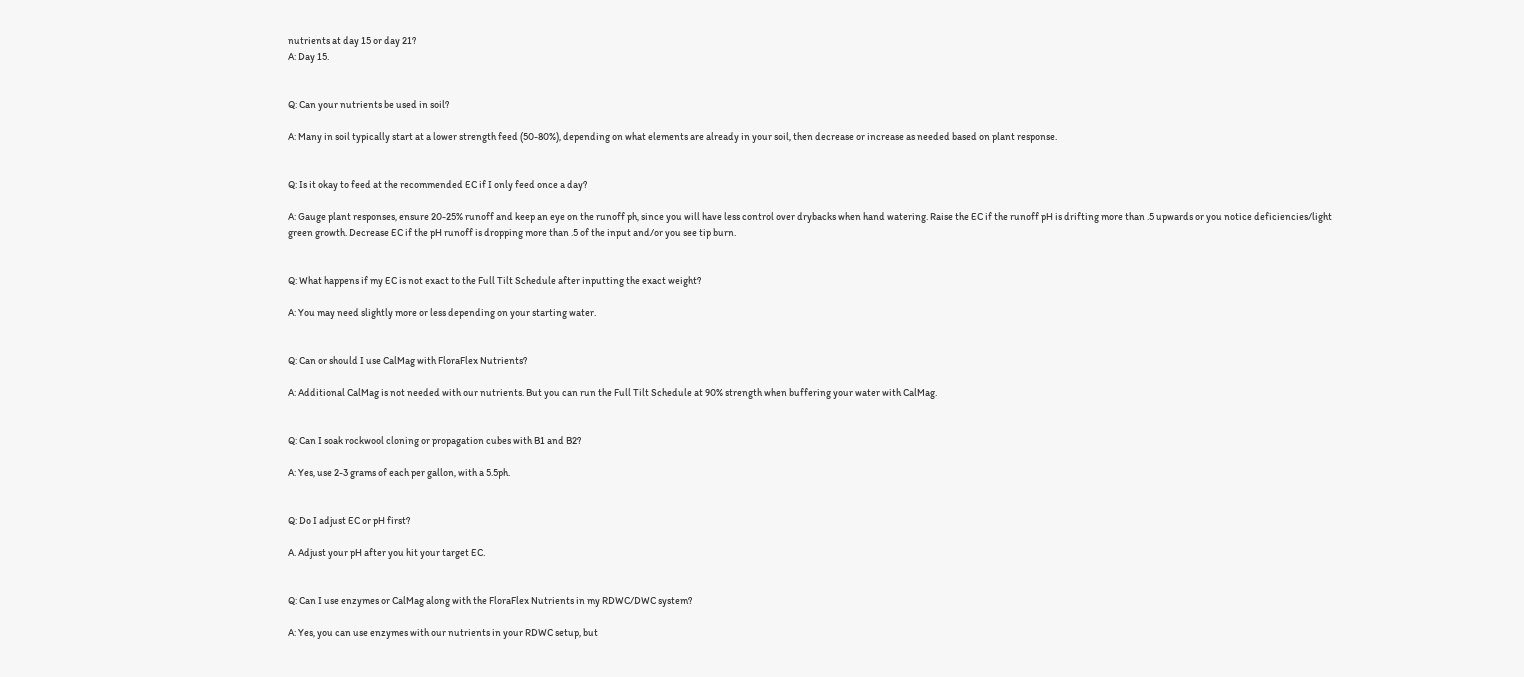nutrients at day 15 or day 21?
A: Day 15.


Q: Can your nutrients be used in soil?

A: Many in soil typically start at a lower strength feed (50-80%), depending on what elements are already in your soil, then decrease or increase as needed based on plant response.


Q: Is it okay to feed at the recommended EC if I only feed once a day?

A: Gauge plant responses, ensure 20-25% runoff and keep an eye on the runoff ph, since you will have less control over drybacks when hand watering. Raise the EC if the runoff pH is drifting more than .5 upwards or you notice deficiencies/light green growth. Decrease EC if the pH runoff is dropping more than .5 of the input and/or you see tip burn.


Q: What happens if my EC is not exact to the Full Tilt Schedule after inputting the exact weight?

A: You may need slightly more or less depending on your starting water.


Q: Can or should I use CalMag with FloraFlex Nutrients?

A: Additional CalMag is not needed with our nutrients. But you can run the Full Tilt Schedule at 90% strength when buffering your water with CalMag.


Q: Can I soak rockwool cloning or propagation cubes with B1 and B2?

A: Yes, use 2-3 grams of each per gallon, with a 5.5ph.


Q: Do I adjust EC or pH first?

A. Adjust your pH after you hit your target EC.


Q: Can I use enzymes or CalMag along with the FloraFlex Nutrients in my RDWC/DWC system?

A: Yes, you can use enzymes with our nutrients in your RDWC setup, but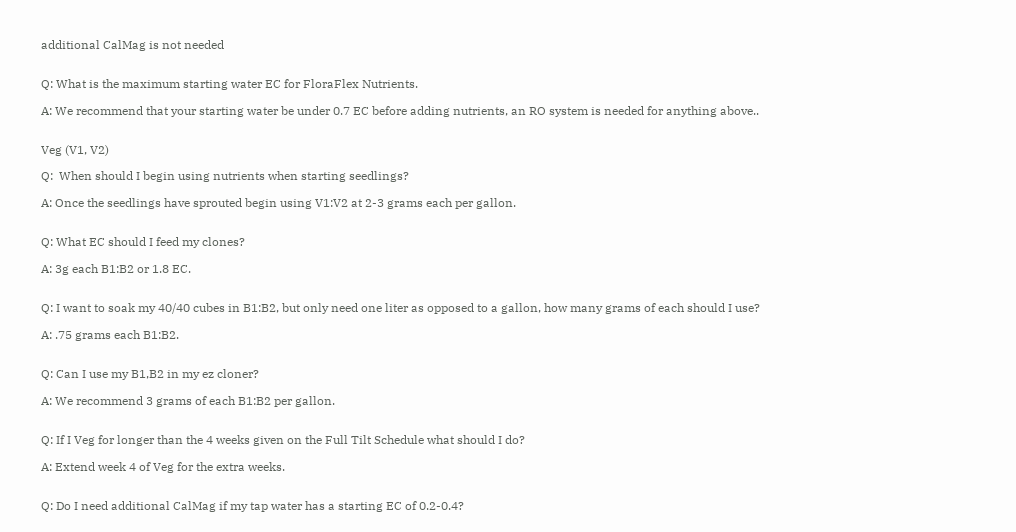additional CalMag is not needed


Q: What is the maximum starting water EC for FloraFlex Nutrients.

A: We recommend that your starting water be under 0.7 EC before adding nutrients, an RO system is needed for anything above..


Veg (V1, V2)

Q:  When should I begin using nutrients when starting seedlings?

A: Once the seedlings have sprouted begin using V1:V2 at 2-3 grams each per gallon.


Q: What EC should I feed my clones?

A: 3g each B1:B2 or 1.8 EC.


Q: I want to soak my 40/40 cubes in B1:B2, but only need one liter as opposed to a gallon, how many grams of each should I use?

A: .75 grams each B1:B2.


Q: Can I use my B1,B2 in my ez cloner?

A: We recommend 3 grams of each B1:B2 per gallon.


Q: If I Veg for longer than the 4 weeks given on the Full Tilt Schedule what should I do?

A: Extend week 4 of Veg for the extra weeks.


Q: Do I need additional CalMag if my tap water has a starting EC of 0.2-0.4?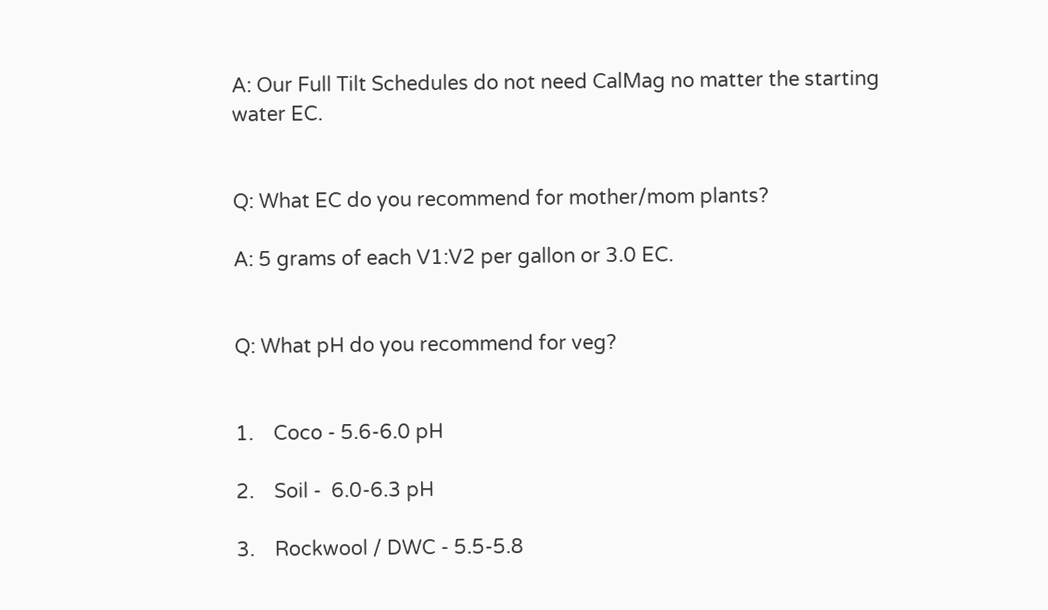A: Our Full Tilt Schedules do not need CalMag no matter the starting water EC.


Q: What EC do you recommend for mother/mom plants?

A: 5 grams of each V1:V2 per gallon or 3.0 EC.


Q: What pH do you recommend for veg?


1.    Coco - 5.6-6.0 pH

2.    Soil -  6.0-6.3 pH

3.    Rockwool / DWC - 5.5-5.8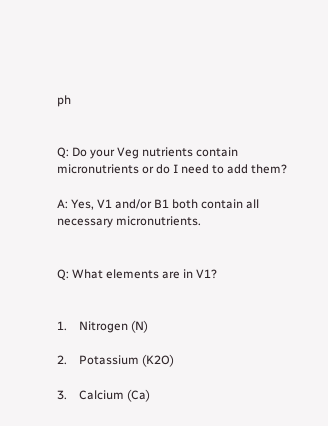ph


Q: Do your Veg nutrients contain micronutrients or do I need to add them?

A: Yes, V1 and/or B1 both contain all necessary micronutrients.


Q: What elements are in V1?


1.    Nitrogen (N)

2.    Potassium (K2O)

3.    Calcium (Ca)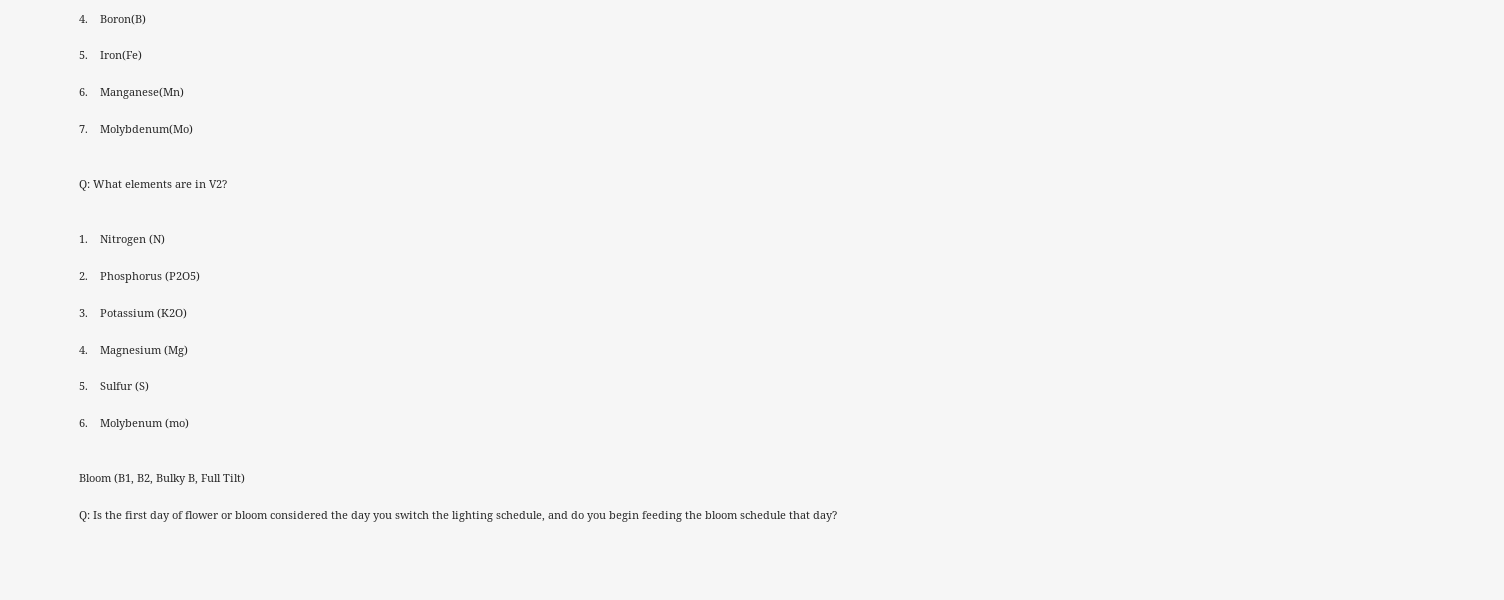4.    Boron(B)

5.    Iron(Fe)

6.    Manganese(Mn)

7.    Molybdenum(Mo)


Q: What elements are in V2?


1.    Nitrogen (N)

2.    Phosphorus (P2O5)

3.    Potassium (K2O)

4.    Magnesium (Mg)

5.    Sulfur (S)

6.    Molybenum (mo)


Bloom (B1, B2, Bulky B, Full Tilt)

Q: Is the first day of flower or bloom considered the day you switch the lighting schedule, and do you begin feeding the bloom schedule that day?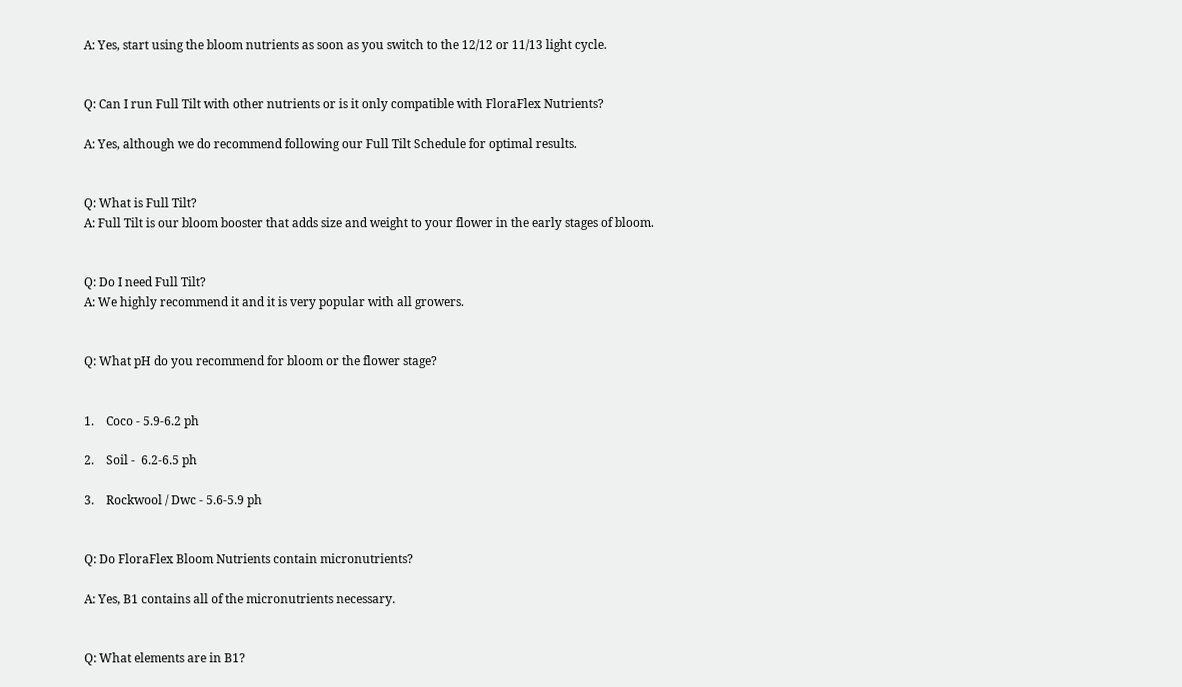A: Yes, start using the bloom nutrients as soon as you switch to the 12/12 or 11/13 light cycle.


Q: Can I run Full Tilt with other nutrients or is it only compatible with FloraFlex Nutrients?

A: Yes, although we do recommend following our Full Tilt Schedule for optimal results.


Q: What is Full Tilt?
A: Full Tilt is our bloom booster that adds size and weight to your flower in the early stages of bloom.


Q: Do I need Full Tilt?
A: We highly recommend it and it is very popular with all growers.


Q: What pH do you recommend for bloom or the flower stage?


1.    Coco - 5.9-6.2 ph

2.    Soil -  6.2-6.5 ph

3.    Rockwool / Dwc - 5.6-5.9 ph


Q: Do FloraFlex Bloom Nutrients contain micronutrients?

A: Yes, B1 contains all of the micronutrients necessary.


Q: What elements are in B1?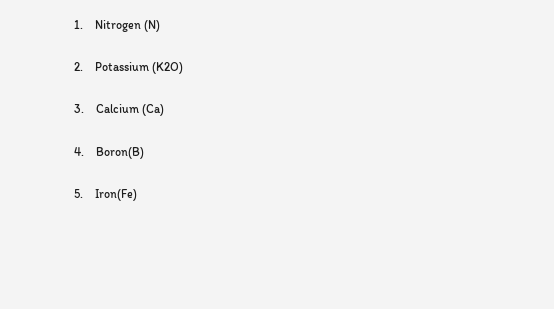1.    Nitrogen (N)

2.    Potassium (K2O)

3.    Calcium (Ca)

4.    Boron(B)

5.    Iron(Fe)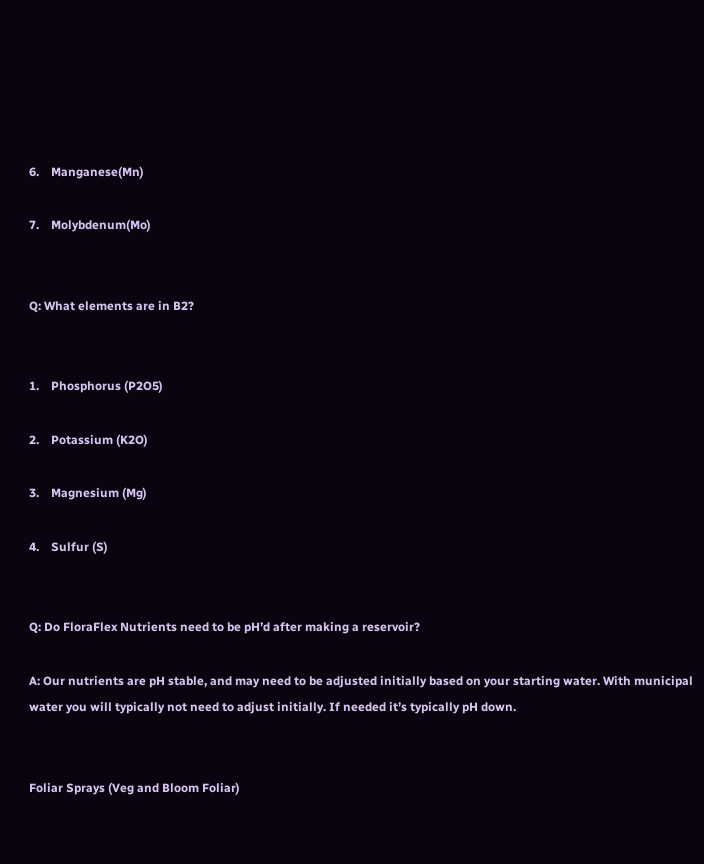6.    Manganese(Mn)

7.    Molybdenum(Mo)


Q: What elements are in B2?


1.    Phosphorus (P2O5)

2.    Potassium (K2O)

3.    Magnesium (Mg)

4.    Sulfur (S)


Q: Do FloraFlex Nutrients need to be pH’d after making a reservoir?

A: Our nutrients are pH stable, and may need to be adjusted initially based on your starting water. With municipal water you will typically not need to adjust initially. If needed it’s typically pH down.


Foliar Sprays (Veg and Bloom Foliar)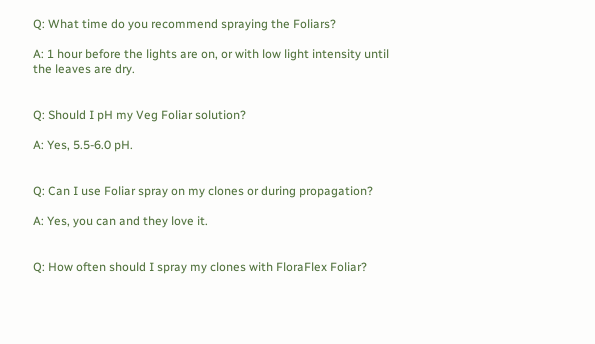Q: What time do you recommend spraying the Foliars?

A: 1 hour before the lights are on, or with low light intensity until the leaves are dry.


Q: Should I pH my Veg Foliar solution?

A: Yes, 5.5-6.0 pH.


Q: Can I use Foliar spray on my clones or during propagation?

A: Yes, you can and they love it.


Q: How often should I spray my clones with FloraFlex Foliar?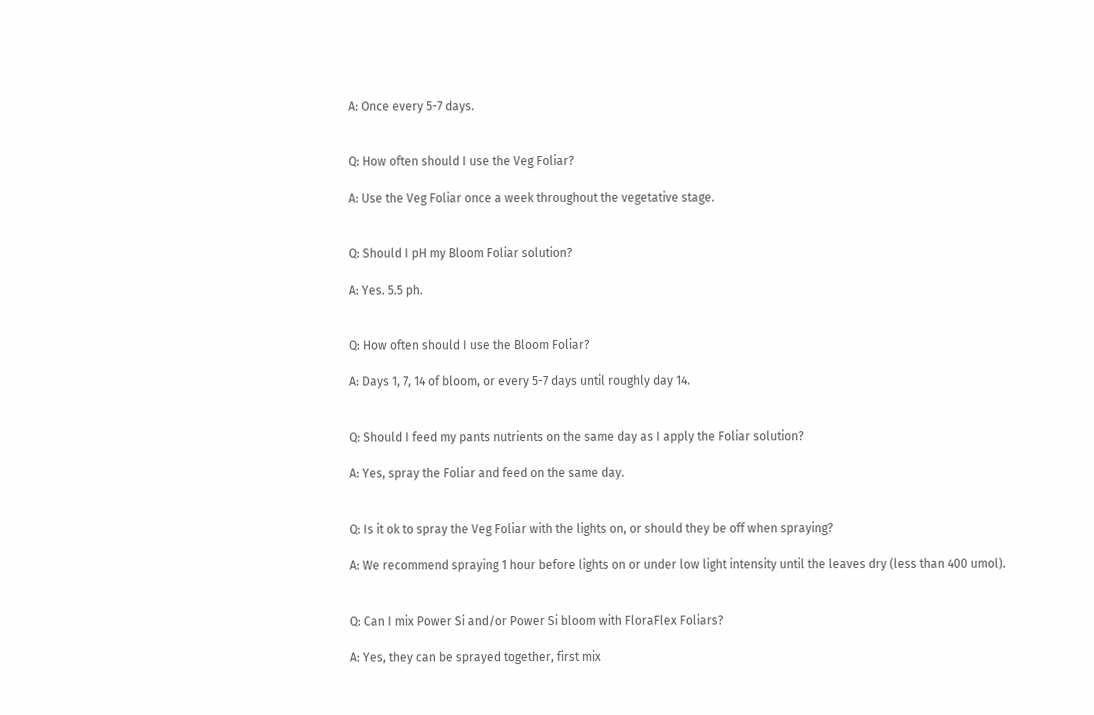A: Once every 5-7 days.


Q: How often should I use the Veg Foliar?

A: Use the Veg Foliar once a week throughout the vegetative stage.


Q: Should I pH my Bloom Foliar solution?

A: Yes. 5.5 ph.


Q: How often should I use the Bloom Foliar?

A: Days 1, 7, 14 of bloom, or every 5-7 days until roughly day 14.


Q: Should I feed my pants nutrients on the same day as I apply the Foliar solution?

A: Yes, spray the Foliar and feed on the same day.


Q: Is it ok to spray the Veg Foliar with the lights on, or should they be off when spraying?

A: We recommend spraying 1 hour before lights on or under low light intensity until the leaves dry (less than 400 umol).


Q: Can I mix Power Si and/or Power Si bloom with FloraFlex Foliars?

A: Yes, they can be sprayed together, first mix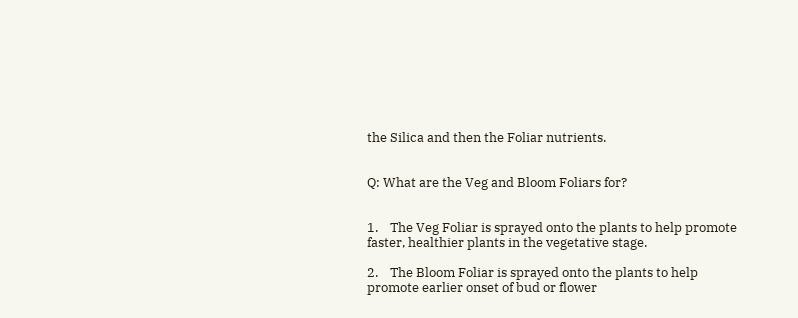the Silica and then the Foliar nutrients.


Q: What are the Veg and Bloom Foliars for?


1.    The Veg Foliar is sprayed onto the plants to help promote faster, healthier plants in the vegetative stage.

2.    The Bloom Foliar is sprayed onto the plants to help promote earlier onset of bud or flower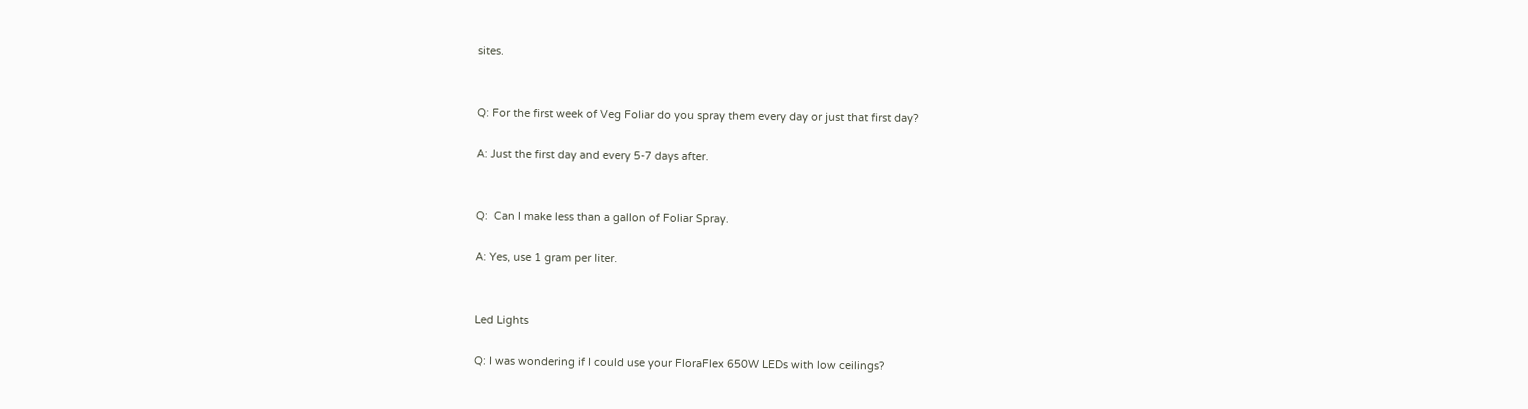sites.


Q: For the first week of Veg Foliar do you spray them every day or just that first day?

A: Just the first day and every 5-7 days after.


Q:  Can I make less than a gallon of Foliar Spray.

A: Yes, use 1 gram per liter.


Led Lights

Q: I was wondering if I could use your FloraFlex 650W LEDs with low ceilings?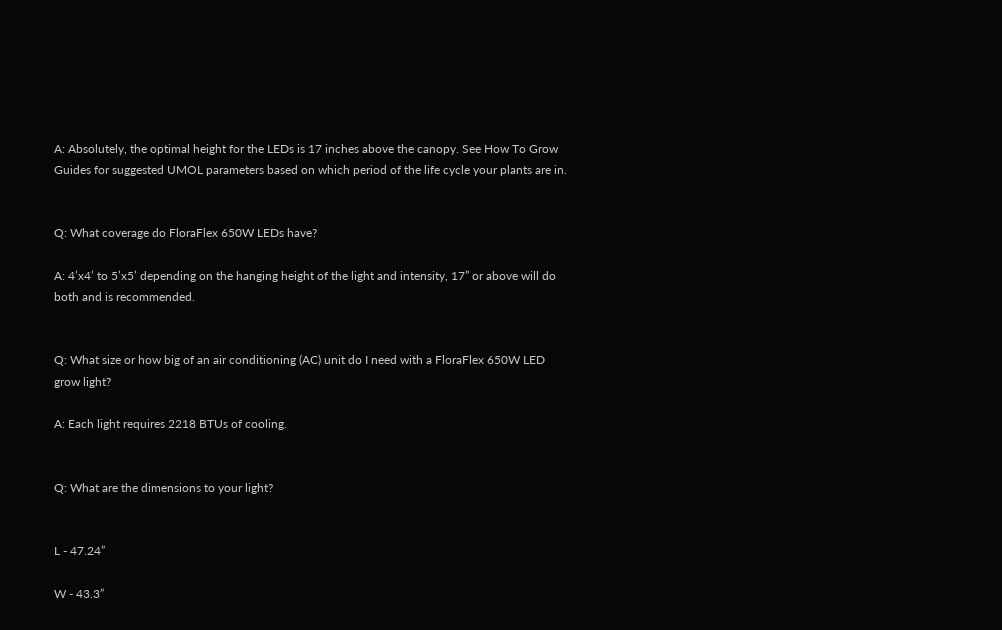A: Absolutely, the optimal height for the LEDs is 17 inches above the canopy. See How To Grow Guides for suggested UMOL parameters based on which period of the life cycle your plants are in.


Q: What coverage do FloraFlex 650W LEDs have?

A: 4’x4’ to 5’x5’ depending on the hanging height of the light and intensity, 17” or above will do both and is recommended.


Q: What size or how big of an air conditioning (AC) unit do I need with a FloraFlex 650W LED grow light?

A: Each light requires 2218 BTUs of cooling.


Q: What are the dimensions to your light?


L - 47.24”

W - 43.3”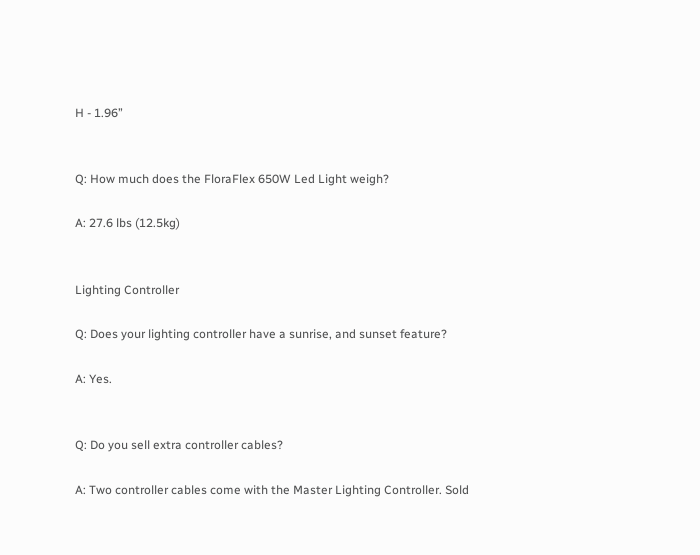H - 1.96”


Q: How much does the FloraFlex 650W Led Light weigh?

A: 27.6 lbs (12.5kg)


Lighting Controller

Q: Does your lighting controller have a sunrise, and sunset feature?

A: Yes.


Q: Do you sell extra controller cables?

A: Two controller cables come with the Master Lighting Controller. Sold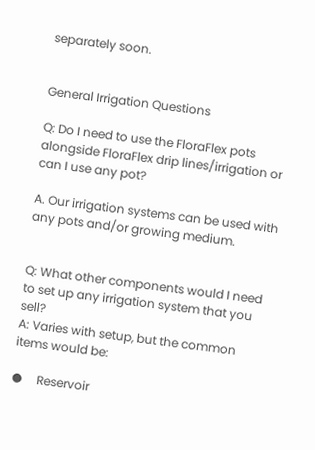separately soon.


General Irrigation Questions

Q: Do I need to use the FloraFlex pots alongside FloraFlex drip lines/irrigation or can I use any pot?

A. Our irrigation systems can be used with any pots and/or growing medium.


Q: What other components would I need to set up any irrigation system that you sell?
A: Varies with setup, but the common items would be:

●     Reservoir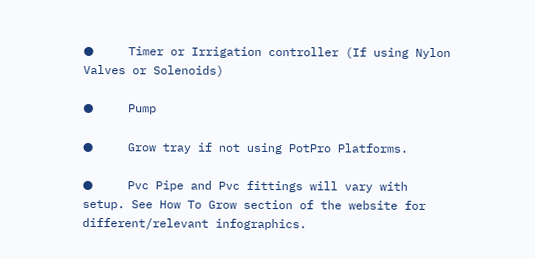●     Timer or Irrigation controller (If using Nylon Valves or Solenoids)

●     Pump

●     Grow tray if not using PotPro Platforms.

●     Pvc Pipe and Pvc fittings will vary with setup. See How To Grow section of the website for different/relevant infographics.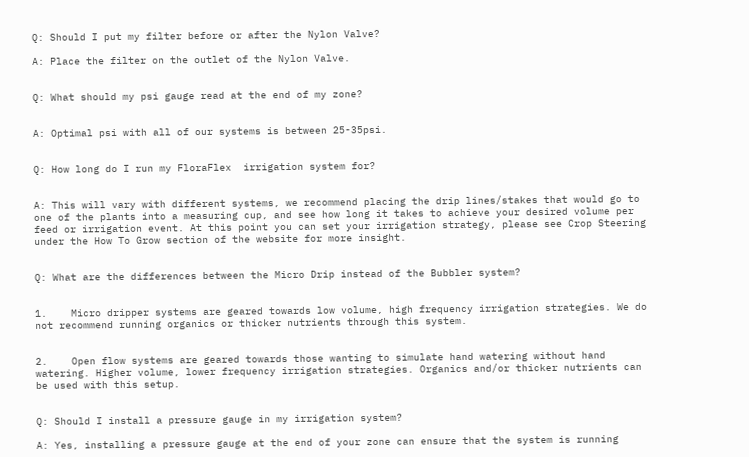Q: Should I put my filter before or after the Nylon Valve?

A: Place the filter on the outlet of the Nylon Valve.


Q: What should my psi gauge read at the end of my zone?


A: Optimal psi with all of our systems is between 25-35psi.


Q: How long do I run my FloraFlex  irrigation system for?


A: This will vary with different systems, we recommend placing the drip lines/stakes that would go to one of the plants into a measuring cup, and see how long it takes to achieve your desired volume per feed or irrigation event. At this point you can set your irrigation strategy, please see Crop Steering under the How To Grow section of the website for more insight.


Q: What are the differences between the Micro Drip instead of the Bubbler system?


1.    Micro dripper systems are geared towards low volume, high frequency irrigation strategies. We do not recommend running organics or thicker nutrients through this system.


2.    Open flow systems are geared towards those wanting to simulate hand watering without hand watering. Higher volume, lower frequency irrigation strategies. Organics and/or thicker nutrients can be used with this setup.


Q: Should I install a pressure gauge in my irrigation system?

A: Yes, installing a pressure gauge at the end of your zone can ensure that the system is running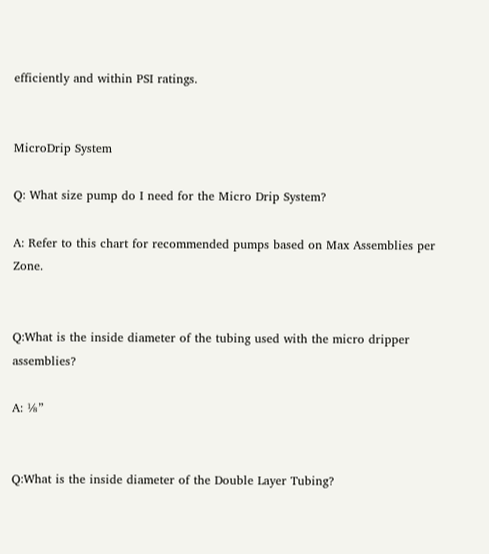efficiently and within PSI ratings.


MicroDrip System

Q: What size pump do I need for the Micro Drip System?

A: Refer to this chart for recommended pumps based on Max Assemblies per Zone.


Q:What is the inside diameter of the tubing used with the micro dripper assemblies?

A: ⅛”


Q:What is the inside diameter of the Double Layer Tubing?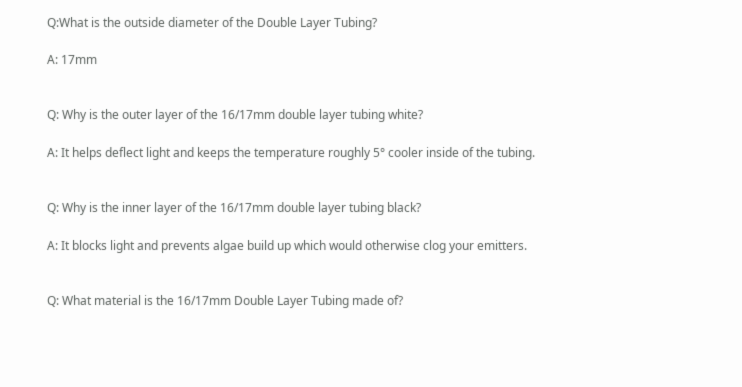Q:What is the outside diameter of the Double Layer Tubing?

A: 17mm


Q: Why is the outer layer of the 16/17mm double layer tubing white?

A: It helps deflect light and keeps the temperature roughly 5° cooler inside of the tubing.


Q: Why is the inner layer of the 16/17mm double layer tubing black?

A: It blocks light and prevents algae build up which would otherwise clog your emitters.


Q: What material is the 16/17mm Double Layer Tubing made of?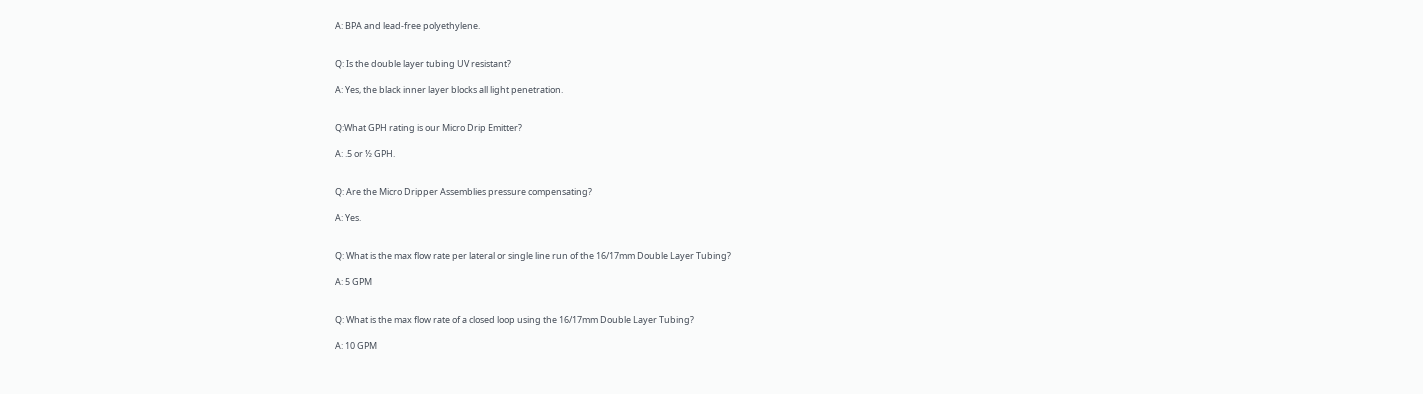A: BPA and lead-free polyethylene.


Q: Is the double layer tubing UV resistant?

A: Yes, the black inner layer blocks all light penetration.


Q:What GPH rating is our Micro Drip Emitter?

A: .5 or ½ GPH.


Q: Are the Micro Dripper Assemblies pressure compensating?

A: Yes.


Q: What is the max flow rate per lateral or single line run of the 16/17mm Double Layer Tubing?

A: 5 GPM


Q: What is the max flow rate of a closed loop using the 16/17mm Double Layer Tubing?

A: 10 GPM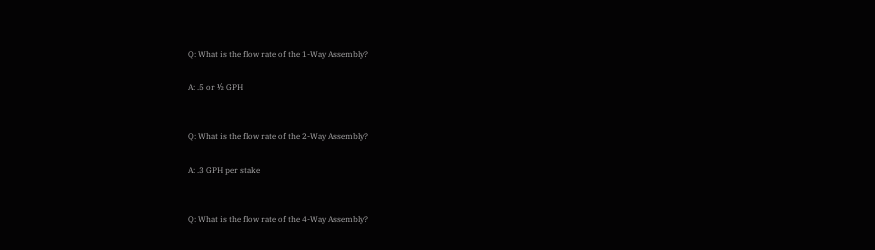Q: What is the flow rate of the 1-Way Assembly?

A: .5 or ½ GPH


Q: What is the flow rate of the 2-Way Assembly?

A: .3 GPH per stake


Q: What is the flow rate of the 4-Way Assembly?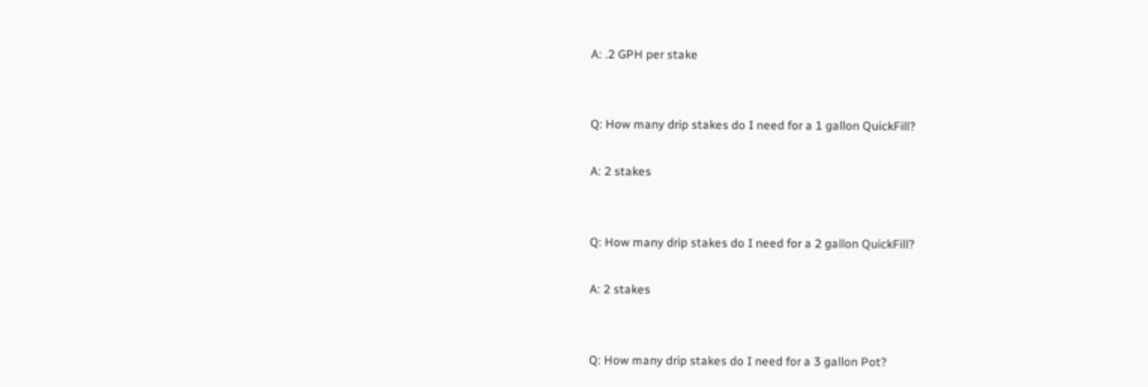A: .2 GPH per stake


Q: How many drip stakes do I need for a 1 gallon QuickFill?

A: 2 stakes


Q: How many drip stakes do I need for a 2 gallon QuickFill?

A: 2 stakes


Q: How many drip stakes do I need for a 3 gallon Pot?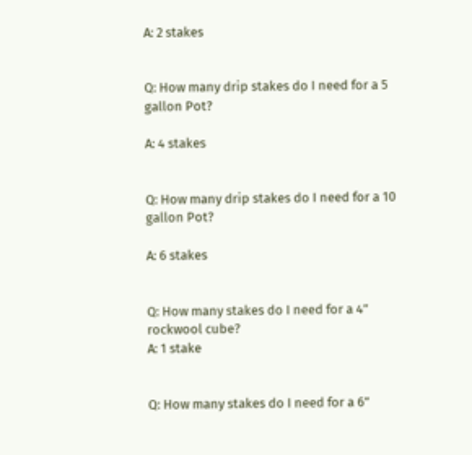A: 2 stakes


Q: How many drip stakes do I need for a 5 gallon Pot?

A: 4 stakes


Q: How many drip stakes do I need for a 10 gallon Pot?

A: 6 stakes


Q: How many stakes do I need for a 4” rockwool cube?
A: 1 stake


Q: How many stakes do I need for a 6”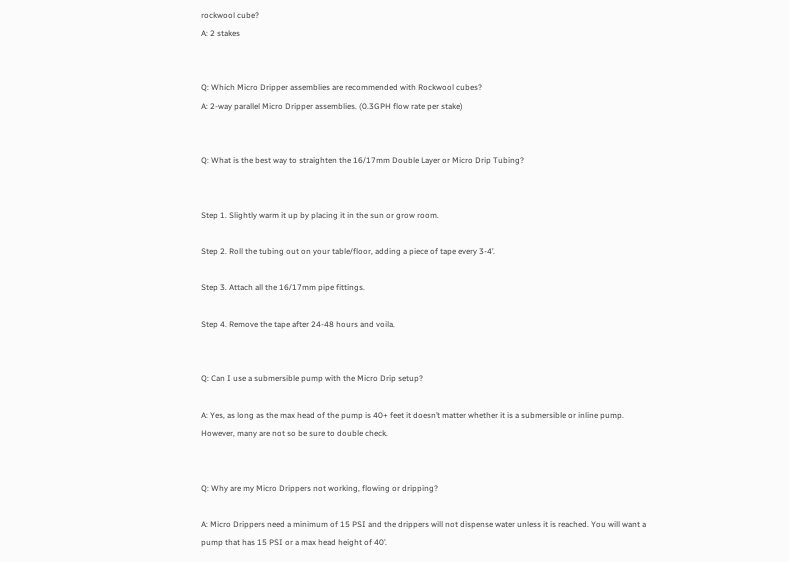rockwool cube?
A: 2 stakes


Q: Which Micro Dripper assemblies are recommended with Rockwool cubes?
A: 2-way parallel Micro Dripper assemblies. (0.3GPH flow rate per stake)


Q: What is the best way to straighten the 16/17mm Double Layer or Micro Drip Tubing?


Step 1. Slightly warm it up by placing it in the sun or grow room.

Step 2. Roll the tubing out on your table/floor, adding a piece of tape every 3-4’.

Step 3. Attach all the 16/17mm pipe fittings.

Step 4. Remove the tape after 24-48 hours and voila.


Q: Can I use a submersible pump with the Micro Drip setup?

A: Yes, as long as the max head of the pump is 40+ feet it doesn’t matter whether it is a submersible or inline pump. However, many are not so be sure to double check.


Q: Why are my Micro Drippers not working, flowing or dripping?

A: Micro Drippers need a minimum of 15 PSI and the drippers will not dispense water unless it is reached. You will want a pump that has 15 PSI or a max head height of 40’.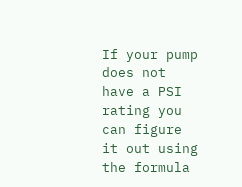If your pump does not have a PSI rating you can figure it out using the formula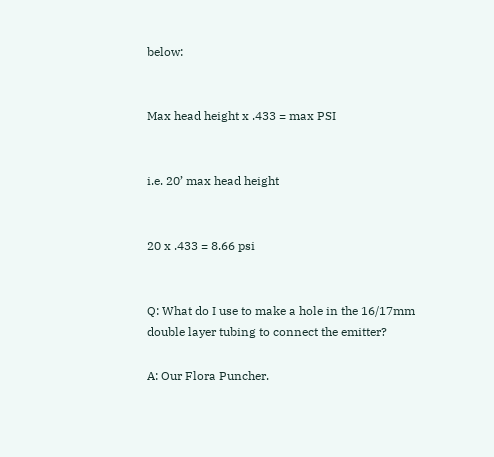below:


Max head height x .433 = max PSI


i.e. 20’ max head height


20 x .433 = 8.66 psi


Q: What do I use to make a hole in the 16/17mm double layer tubing to connect the emitter?

A: Our Flora Puncher.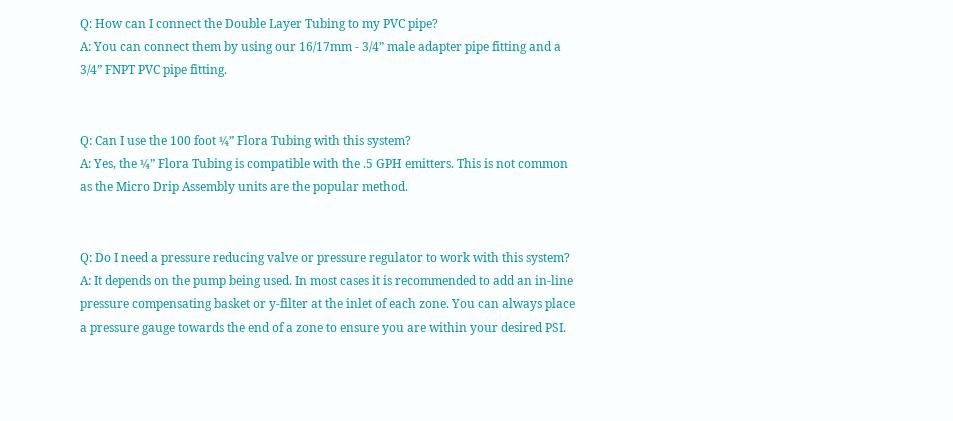Q: How can I connect the Double Layer Tubing to my PVC pipe?
A: You can connect them by using our 16/17mm - 3/4” male adapter pipe fitting and a 3/4” FNPT PVC pipe fitting.


Q: Can I use the 100 foot ¼” Flora Tubing with this system?
A: Yes, the ¼” Flora Tubing is compatible with the .5 GPH emitters. This is not common as the Micro Drip Assembly units are the popular method.


Q: Do I need a pressure reducing valve or pressure regulator to work with this system?
A: It depends on the pump being used. In most cases it is recommended to add an in-line pressure compensating basket or y-filter at the inlet of each zone. You can always place a pressure gauge towards the end of a zone to ensure you are within your desired PSI.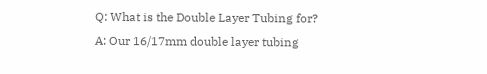Q: What is the Double Layer Tubing for?
A: Our 16/17mm double layer tubing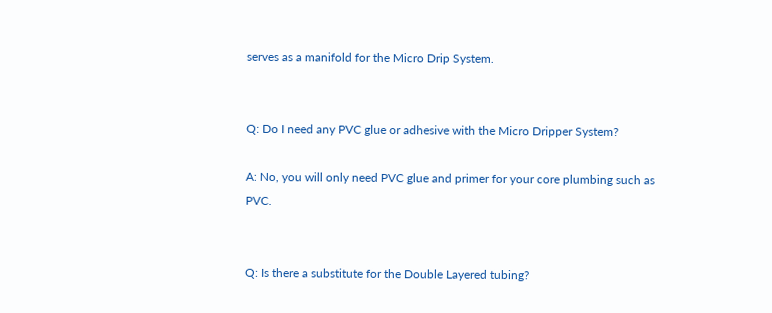serves as a manifold for the Micro Drip System.


Q: Do I need any PVC glue or adhesive with the Micro Dripper System?

A: No, you will only need PVC glue and primer for your core plumbing such as PVC.


Q: Is there a substitute for the Double Layered tubing?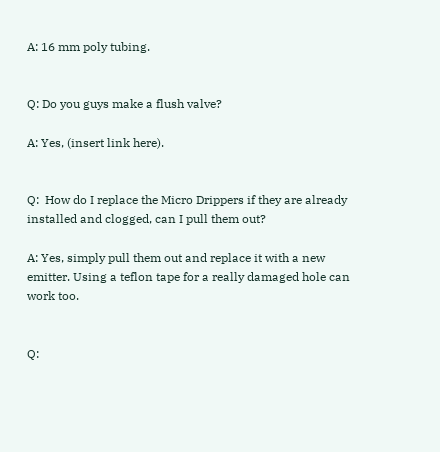A: 16 mm poly tubing.


Q: Do you guys make a flush valve?

A: Yes, (insert link here).


Q:  How do I replace the Micro Drippers if they are already installed and clogged, can I pull them out?

A: Yes, simply pull them out and replace it with a new emitter. Using a teflon tape for a really damaged hole can work too.


Q: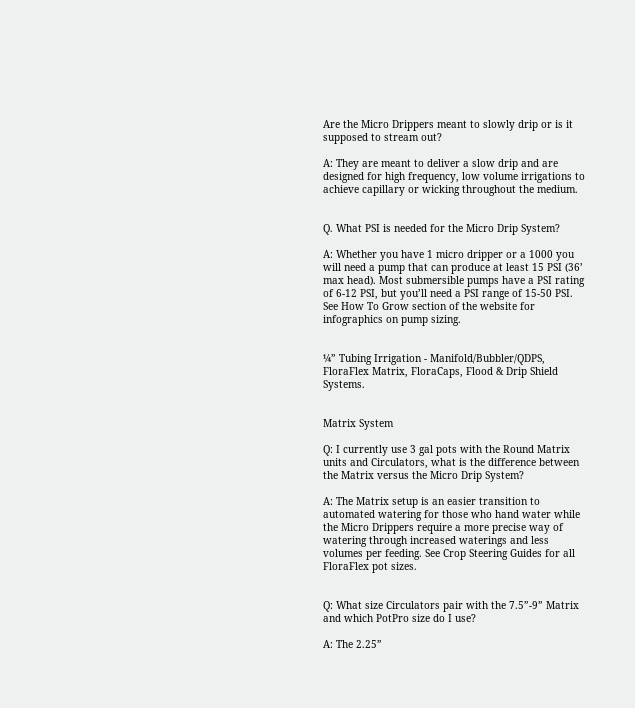Are the Micro Drippers meant to slowly drip or is it supposed to stream out?

A: They are meant to deliver a slow drip and are designed for high frequency, low volume irrigations to achieve capillary or wicking throughout the medium.


Q. What PSI is needed for the Micro Drip System?

A: Whether you have 1 micro dripper or a 1000 you will need a pump that can produce at least 15 PSI (36’ max head). Most submersible pumps have a PSI rating of 6-12 PSI, but you’ll need a PSI range of 15-50 PSI. See How To Grow section of the website for infographics on pump sizing.


¼” Tubing Irrigation - Manifold/Bubbler/QDPS, FloraFlex Matrix, FloraCaps, Flood & Drip Shield Systems.


Matrix System

Q: I currently use 3 gal pots with the Round Matrix units and Circulators, what is the difference between the Matrix versus the Micro Drip System?

A: The Matrix setup is an easier transition to automated watering for those who hand water while the Micro Drippers require a more precise way of watering through increased waterings and less volumes per feeding. See Crop Steering Guides for all FloraFlex pot sizes.


Q: What size Circulators pair with the 7.5”-9” Matrix and which PotPro size do I use?

A: The 2.25”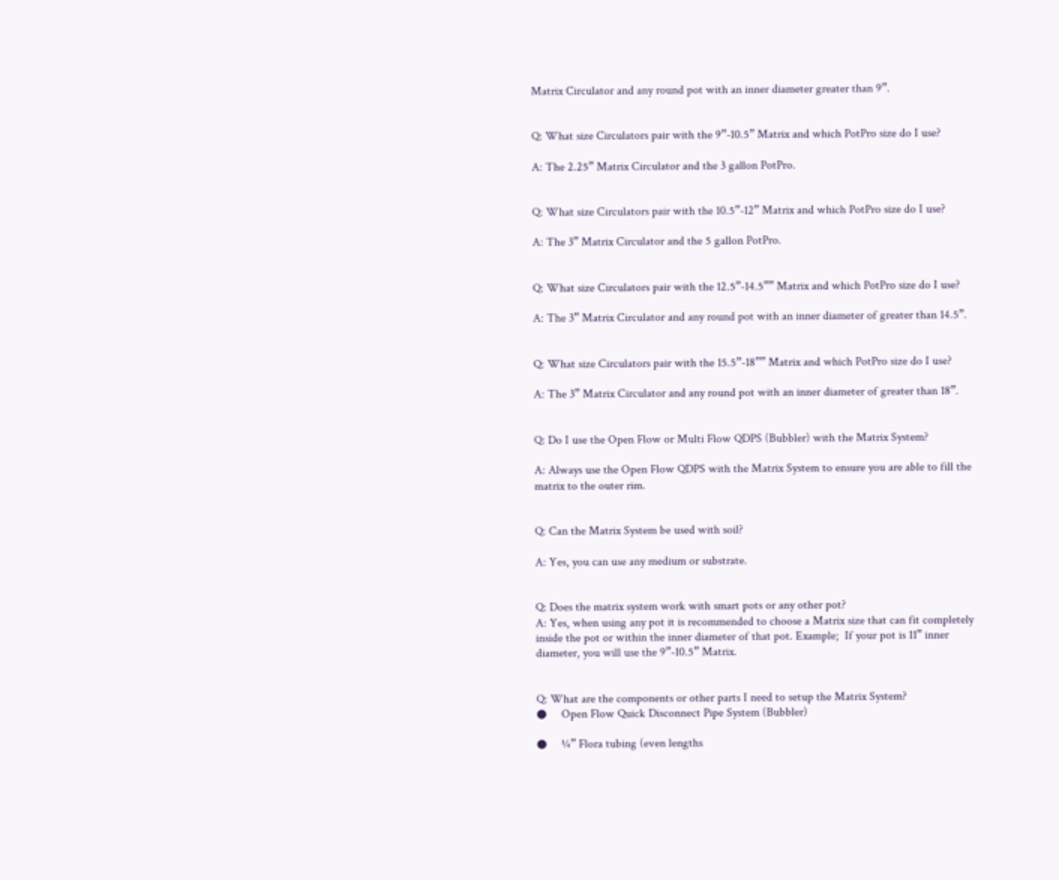Matrix Circulator and any round pot with an inner diameter greater than 9”.


Q: What size Circulators pair with the 9”-10.5” Matrix and which PotPro size do I use?

A: The 2.25” Matrix Circulator and the 3 gallon PotPro.


Q: What size Circulators pair with the 10.5”-12” Matrix and which PotPro size do I use?

A: The 3” Matrix Circulator and the 5 gallon PotPro.


Q: What size Circulators pair with the 12.5”-14.5”” Matrix and which PotPro size do I use?

A: The 3” Matrix Circulator and any round pot with an inner diameter of greater than 14.5”.


Q: What size Circulators pair with the 15.5”-18”” Matrix and which PotPro size do I use?

A: The 3” Matrix Circulator and any round pot with an inner diameter of greater than 18”.


Q: Do I use the Open Flow or Multi Flow QDPS (Bubbler) with the Matrix System?

A: Always use the Open Flow QDPS with the Matrix System to ensure you are able to fill the matrix to the outer rim.


Q: Can the Matrix System be used with soil?

A: Yes, you can use any medium or substrate.


Q: Does the matrix system work with smart pots or any other pot?
A: Yes, when using any pot it is recommended to choose a Matrix size that can fit completely inside the pot or within the inner diameter of that pot. Example;  If your pot is 11” inner diameter, you will use the 9”-10.5” Matrix.


Q: What are the components or other parts I need to setup the Matrix System?
●     Open Flow Quick Disconnect Pipe System (Bubbler)

●     ¼” Flora tubing (even lengths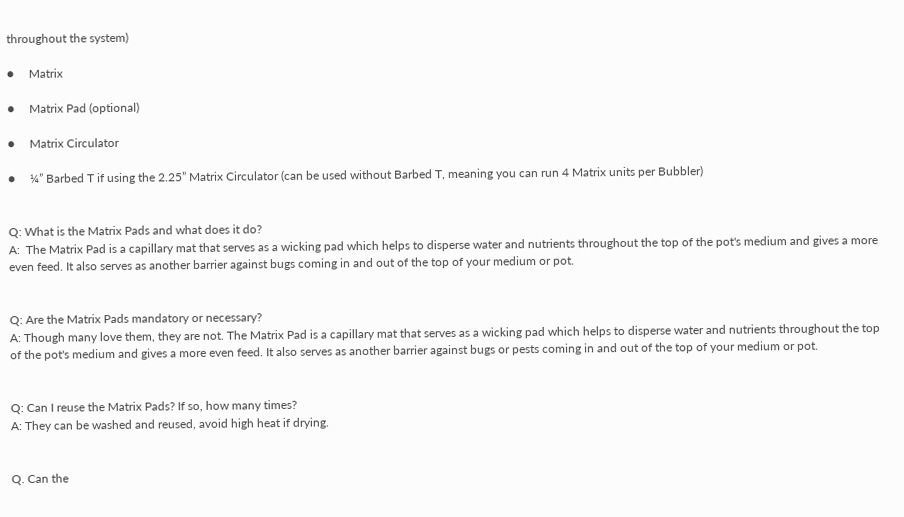throughout the system)

●     Matrix

●     Matrix Pad (optional)

●     Matrix Circulator

●     ¼” Barbed T if using the 2.25” Matrix Circulator (can be used without Barbed T, meaning you can run 4 Matrix units per Bubbler)


Q: What is the Matrix Pads and what does it do?
A:  The Matrix Pad is a capillary mat that serves as a wicking pad which helps to disperse water and nutrients throughout the top of the pot's medium and gives a more even feed. It also serves as another barrier against bugs coming in and out of the top of your medium or pot.


Q: Are the Matrix Pads mandatory or necessary?
A: Though many love them, they are not. The Matrix Pad is a capillary mat that serves as a wicking pad which helps to disperse water and nutrients throughout the top of the pot's medium and gives a more even feed. It also serves as another barrier against bugs or pests coming in and out of the top of your medium or pot.


Q: Can I reuse the Matrix Pads? If so, how many times?
A: They can be washed and reused, avoid high heat if drying.


Q. Can the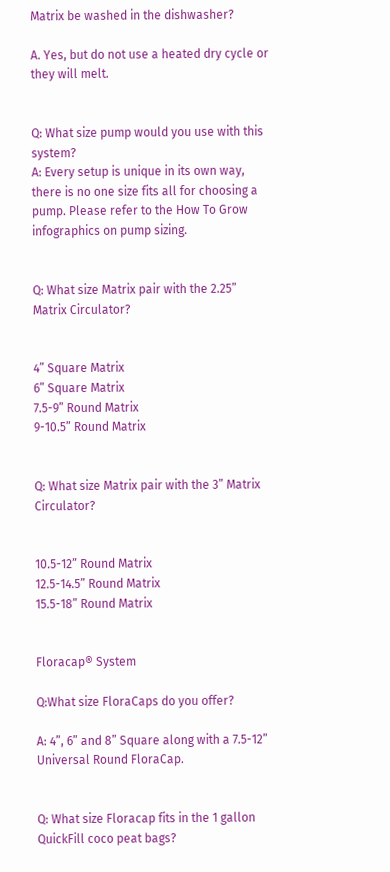Matrix be washed in the dishwasher?

A. Yes, but do not use a heated dry cycle or they will melt.


Q: What size pump would you use with this system?
A: Every setup is unique in its own way, there is no one size fits all for choosing a pump. Please refer to the How To Grow infographics on pump sizing.


Q: What size Matrix pair with the 2.25” Matrix Circulator?


4” Square Matrix
6” Square Matrix
7.5-9” Round Matrix
9-10.5” Round Matrix


Q: What size Matrix pair with the 3” Matrix Circulator?


10.5-12” Round Matrix
12.5-14.5” Round Matrix
15.5-18” Round Matrix


Floracap® System

Q:What size FloraCaps do you offer?

A: 4”, 6” and 8” Square along with a 7.5-12” Universal Round FloraCap.


Q: What size Floracap fits in the 1 gallon QuickFill coco peat bags?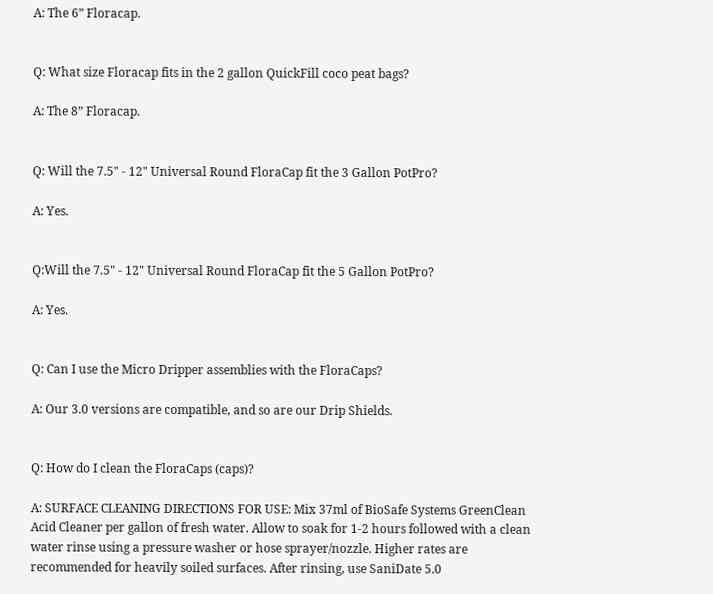A: The 6” Floracap.


Q: What size Floracap fits in the 2 gallon QuickFill coco peat bags?

A: The 8” Floracap.


Q: Will the 7.5" - 12" Universal Round FloraCap fit the 3 Gallon PotPro?

A: Yes.


Q:Will the 7.5" - 12" Universal Round FloraCap fit the 5 Gallon PotPro?

A: Yes.


Q: Can I use the Micro Dripper assemblies with the FloraCaps?

A: Our 3.0 versions are compatible, and so are our Drip Shields.


Q: How do I clean the FloraCaps (caps)?

A: SURFACE CLEANING DIRECTIONS FOR USE: Mix 37ml of BioSafe Systems GreenClean Acid Cleaner per gallon of fresh water. Allow to soak for 1-2 hours followed with a clean water rinse using a pressure washer or hose sprayer/nozzle. Higher rates are recommended for heavily soiled surfaces. After rinsing, use SaniDate 5.0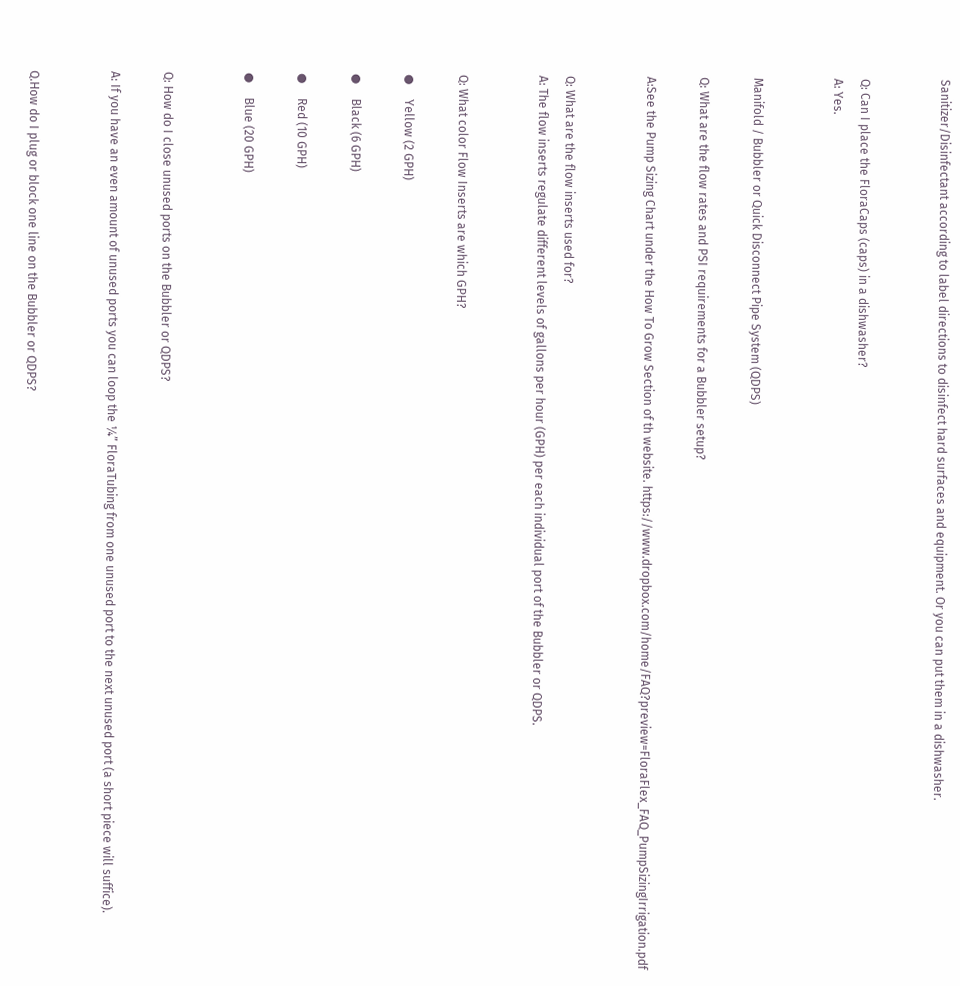Sanitizer/Disinfectant according to label directions to disinfect hard surfaces and equipment. Or you can put them in a dishwasher.


Q: Can I place the FloraCaps (caps) in a dishwasher?
A: Yes.


Manifold / Bubbler or Quick Disconnect Pipe System (QDPS)

Q: What are the flow rates and PSI requirements for a Bubbler setup?

A:See the Pump Sizing Chart under the How To Grow Section of th website. https://www.dropbox.com/home/FAQ?preview=FloraFlex_FAQ_PumpSizingIrrigation.pdf


Q: What are the flow inserts used for?
A: The flow inserts regulate different levels of gallons per hour (GPH) per each individual port of the Bubbler or QDPS.


Q: What color Flow Inserts are which GPH?

●     Yellow (2 GPH)

●     Black (6 GPH)

●     Red (10 GPH)

●     Blue (20 GPH)


Q: How do I close unused ports on the Bubbler or QDPS?

A: If you have an even amount of unused ports you can loop the ¼” FloraTubing from one unused port to the next unused port (a short piece will suffice).


Q.How do I plug or block one line on the Bubbler or QDPS?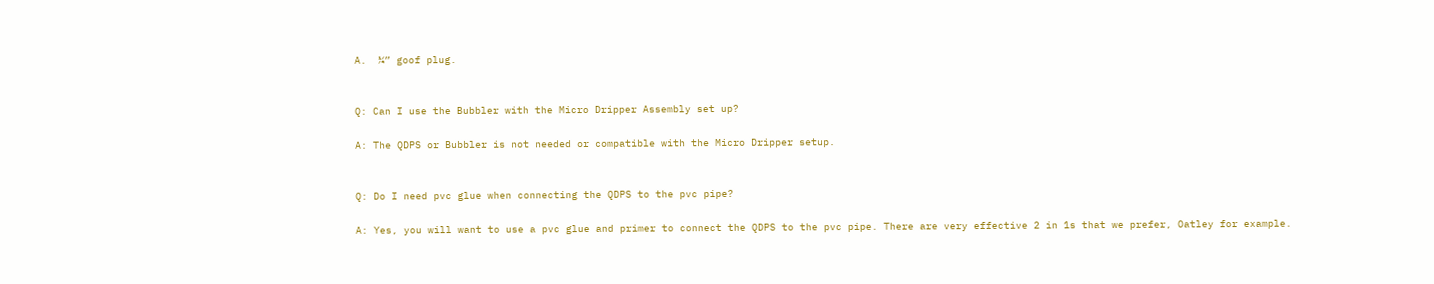A.  ¼” goof plug.


Q: Can I use the Bubbler with the Micro Dripper Assembly set up?

A: The QDPS or Bubbler is not needed or compatible with the Micro Dripper setup.


Q: Do I need pvc glue when connecting the QDPS to the pvc pipe?

A: Yes, you will want to use a pvc glue and primer to connect the QDPS to the pvc pipe. There are very effective 2 in 1s that we prefer, Oatley for example.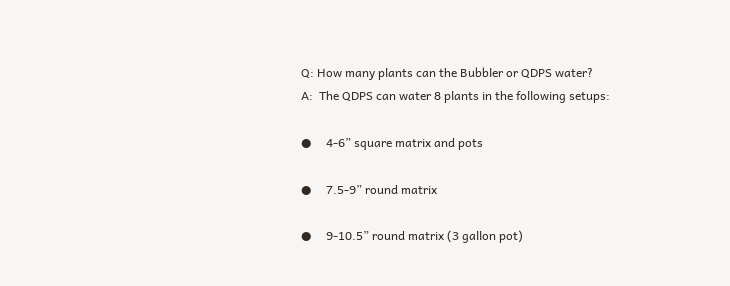Q: How many plants can the Bubbler or QDPS water?
A:  The QDPS can water 8 plants in the following setups:

●     4-6” square matrix and pots

●     7.5-9” round matrix

●     9-10.5” round matrix (3 gallon pot)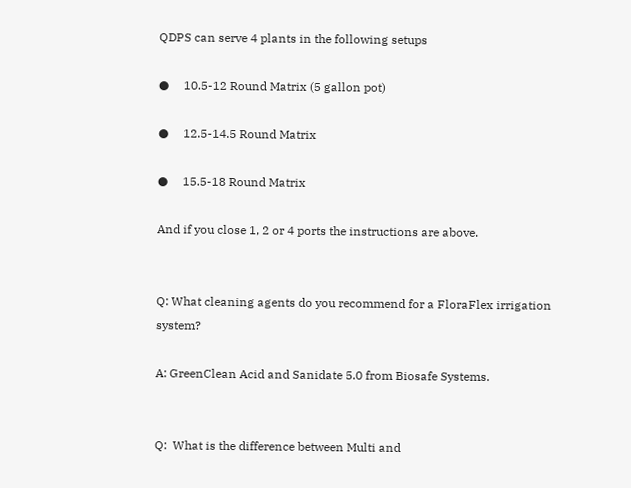QDPS can serve 4 plants in the following setups

●     10.5-12 Round Matrix (5 gallon pot)

●     12.5-14.5 Round Matrix

●     15.5-18 Round Matrix

And if you close 1, 2 or 4 ports the instructions are above.


Q: What cleaning agents do you recommend for a FloraFlex irrigation system?

A: GreenClean Acid and Sanidate 5.0 from Biosafe Systems.


Q:  What is the difference between Multi and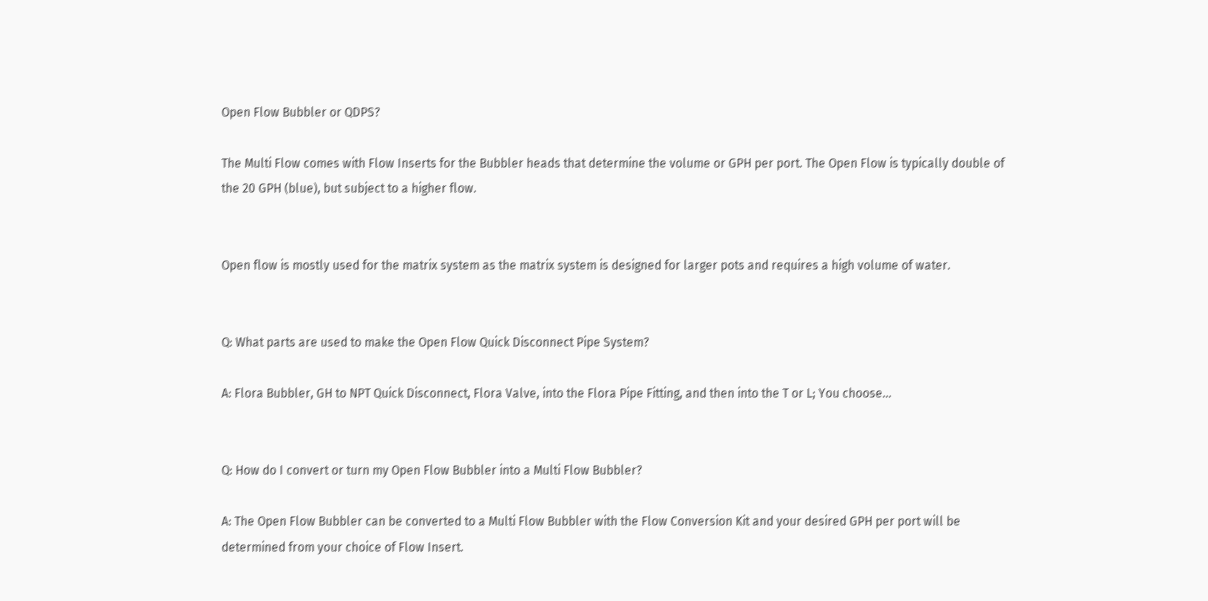Open Flow Bubbler or QDPS?

The Multi Flow comes with Flow Inserts for the Bubbler heads that determine the volume or GPH per port. The Open Flow is typically double of the 20 GPH (blue), but subject to a higher flow.


Open flow is mostly used for the matrix system as the matrix system is designed for larger pots and requires a high volume of water.


Q: What parts are used to make the Open Flow Quick Disconnect Pipe System?

A: Flora Bubbler, GH to NPT Quick Disconnect, Flora Valve, into the Flora Pipe Fitting, and then into the T or L; You choose...


Q: How do I convert or turn my Open Flow Bubbler into a Multi Flow Bubbler?

A: The Open Flow Bubbler can be converted to a Multi Flow Bubbler with the Flow Conversion Kit and your desired GPH per port will be determined from your choice of Flow Insert.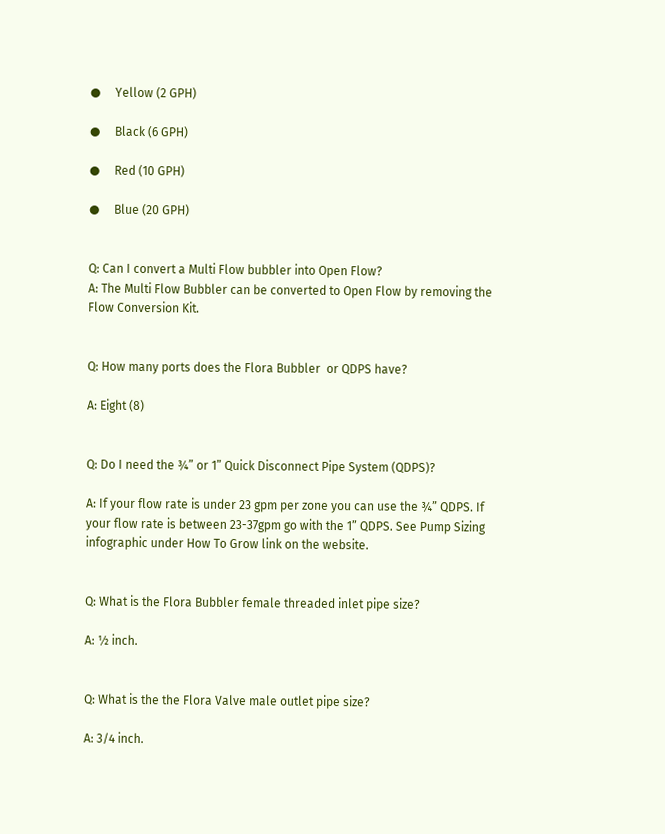●     Yellow (2 GPH)

●     Black (6 GPH)

●     Red (10 GPH)

●     Blue (20 GPH)


Q: Can I convert a Multi Flow bubbler into Open Flow?
A: The Multi Flow Bubbler can be converted to Open Flow by removing the Flow Conversion Kit.


Q: How many ports does the Flora Bubbler  or QDPS have?

A: Eight (8)


Q: Do I need the ¾” or 1” Quick Disconnect Pipe System (QDPS)?

A: If your flow rate is under 23 gpm per zone you can use the ¾” QDPS. If your flow rate is between 23-37gpm go with the 1” QDPS. See Pump Sizing infographic under How To Grow link on the website.


Q: What is the Flora Bubbler female threaded inlet pipe size?

A: ½ inch.


Q: What is the the Flora Valve male outlet pipe size?

A: 3/4 inch.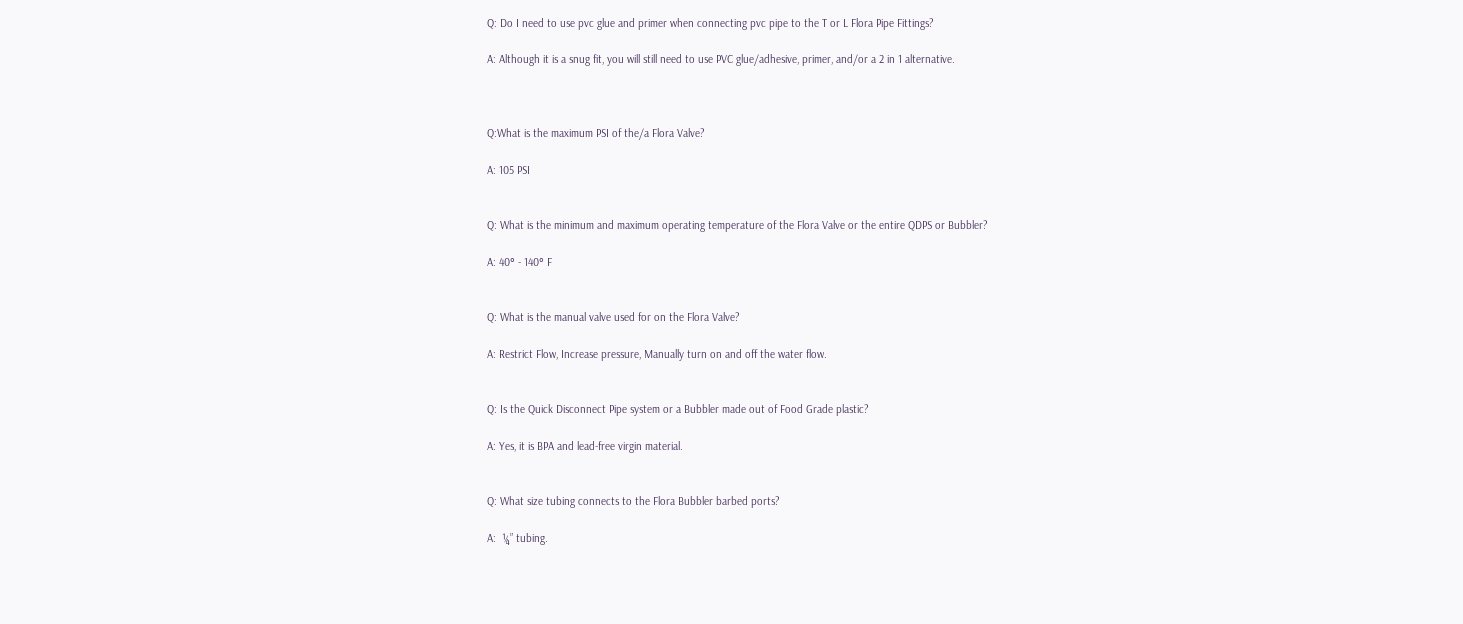Q: Do I need to use pvc glue and primer when connecting pvc pipe to the T or L Flora Pipe Fittings?

A: Although it is a snug fit, you will still need to use PVC glue/adhesive, primer, and/or a 2 in 1 alternative.



Q:What is the maximum PSI of the/a Flora Valve?

A: 105 PSI


Q: What is the minimum and maximum operating temperature of the Flora Valve or the entire QDPS or Bubbler?

A: 40° - 140° F


Q: What is the manual valve used for on the Flora Valve?

A: Restrict Flow, Increase pressure, Manually turn on and off the water flow.


Q: Is the Quick Disconnect Pipe system or a Bubbler made out of Food Grade plastic?

A: Yes, it is BPA and lead-free virgin material.


Q: What size tubing connects to the Flora Bubbler barbed ports?

A:  ¼” tubing.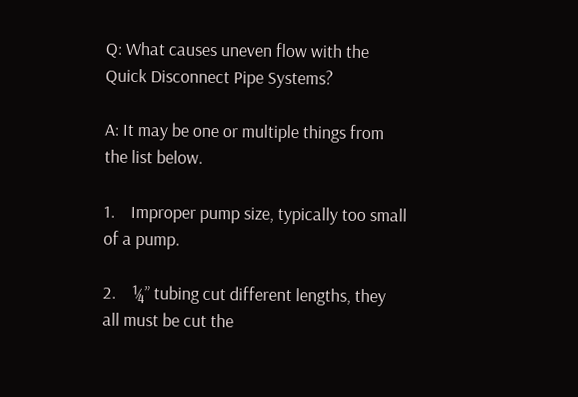Q: What causes uneven flow with the Quick Disconnect Pipe Systems?

A: It may be one or multiple things from the list below.

1.    Improper pump size, typically too small of a pump.

2.    ¼” tubing cut different lengths, they all must be cut the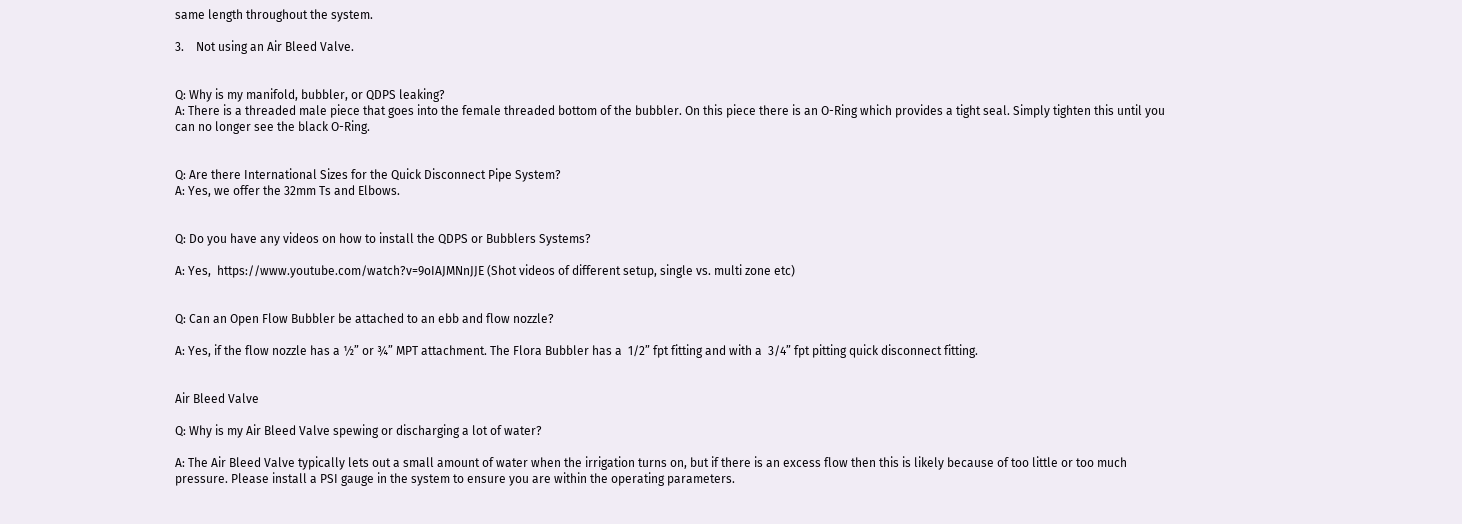same length throughout the system.

3.    Not using an Air Bleed Valve.


Q: Why is my manifold, bubbler, or QDPS leaking?
A: There is a threaded male piece that goes into the female threaded bottom of the bubbler. On this piece there is an O-Ring which provides a tight seal. Simply tighten this until you can no longer see the black O-Ring.


Q: Are there International Sizes for the Quick Disconnect Pipe System?
A: Yes, we offer the 32mm Ts and Elbows.


Q: Do you have any videos on how to install the QDPS or Bubblers Systems?

A: Yes,  https://www.youtube.com/watch?v=9oIAJMNnJJE (Shot videos of different setup, single vs. multi zone etc)


Q: Can an Open Flow Bubbler be attached to an ebb and flow nozzle?

A: Yes, if the flow nozzle has a ½” or ¾” MPT attachment. The Flora Bubbler has a  1/2” fpt fitting and with a  3/4” fpt pitting quick disconnect fitting.


Air Bleed Valve

Q: Why is my Air Bleed Valve spewing or discharging a lot of water?

A: The Air Bleed Valve typically lets out a small amount of water when the irrigation turns on, but if there is an excess flow then this is likely because of too little or too much pressure. Please install a PSI gauge in the system to ensure you are within the operating parameters.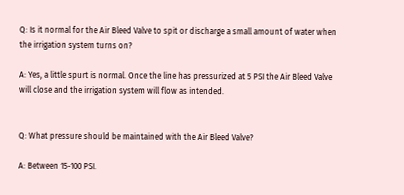Q: Is it normal for the Air Bleed Valve to spit or discharge a small amount of water when the irrigation system turns on?

A: Yes, a little spurt is normal. Once the line has pressurized at 5 PSI the Air Bleed Valve will close and the irrigation system will flow as intended.


Q: What pressure should be maintained with the Air Bleed Valve?

A: Between 15-100 PSI.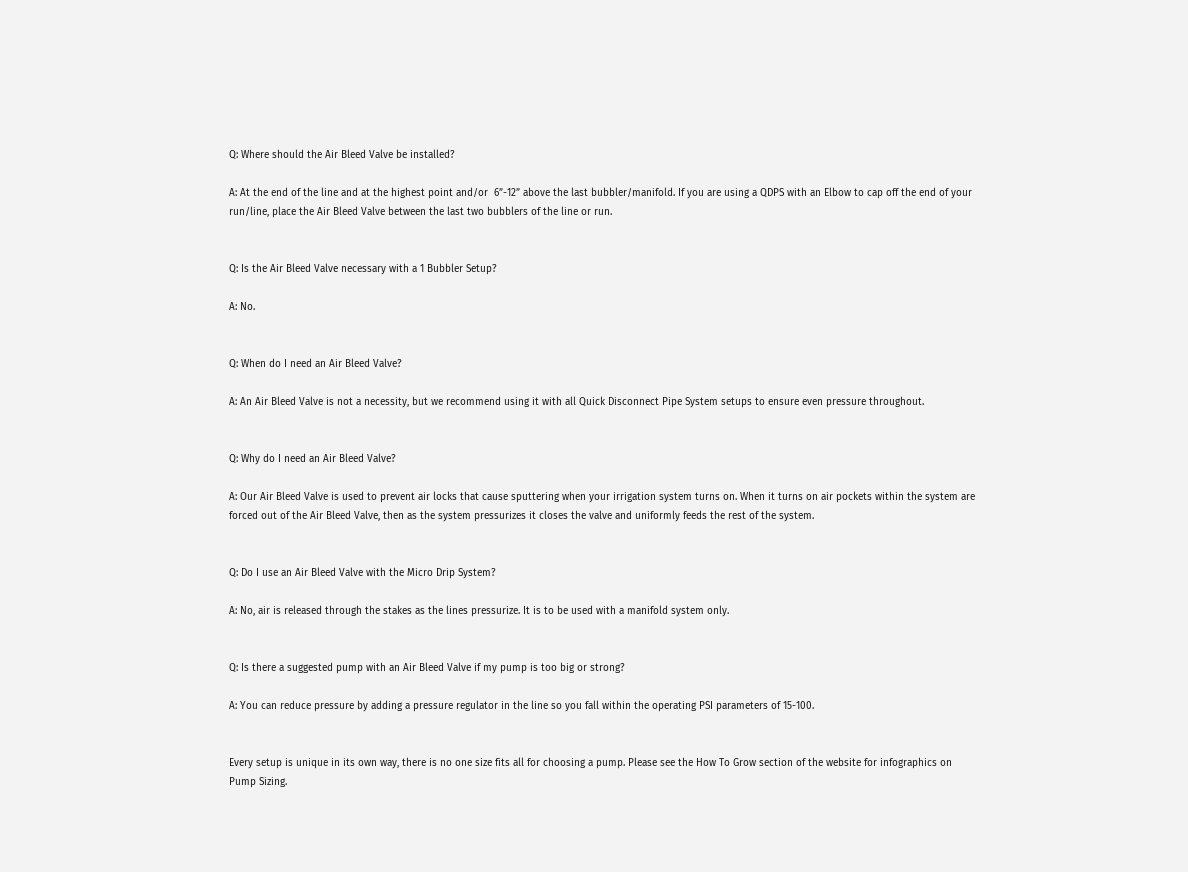Q: Where should the Air Bleed Valve be installed?

A: At the end of the line and at the highest point and/or  6”-12” above the last bubbler/manifold. If you are using a QDPS with an Elbow to cap off the end of your run/line, place the Air Bleed Valve between the last two bubblers of the line or run.


Q: Is the Air Bleed Valve necessary with a 1 Bubbler Setup?

A: No.


Q: When do I need an Air Bleed Valve?

A: An Air Bleed Valve is not a necessity, but we recommend using it with all Quick Disconnect Pipe System setups to ensure even pressure throughout.


Q: Why do I need an Air Bleed Valve?

A: Our Air Bleed Valve is used to prevent air locks that cause sputtering when your irrigation system turns on. When it turns on air pockets within the system are forced out of the Air Bleed Valve, then as the system pressurizes it closes the valve and uniformly feeds the rest of the system.


Q: Do I use an Air Bleed Valve with the Micro Drip System?

A: No, air is released through the stakes as the lines pressurize. It is to be used with a manifold system only.


Q: Is there a suggested pump with an Air Bleed Valve if my pump is too big or strong?

A: You can reduce pressure by adding a pressure regulator in the line so you fall within the operating PSI parameters of 15-100.


Every setup is unique in its own way, there is no one size fits all for choosing a pump. Please see the How To Grow section of the website for infographics on Pump Sizing.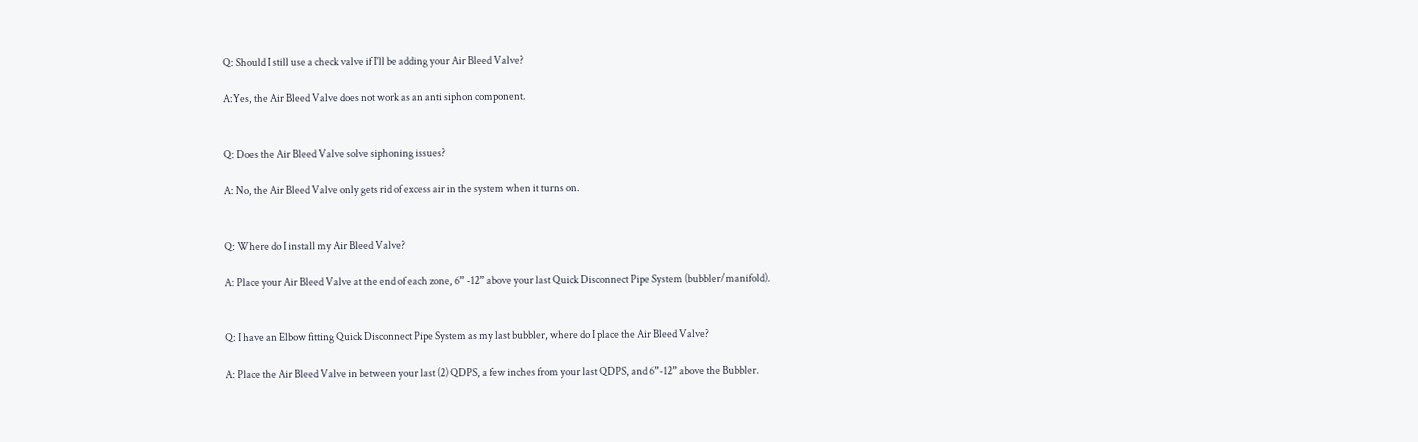Q: Should I still use a check valve if I'll be adding your Air Bleed Valve?

A:Yes, the Air Bleed Valve does not work as an anti siphon component.


Q: Does the Air Bleed Valve solve siphoning issues?

A: No, the Air Bleed Valve only gets rid of excess air in the system when it turns on.


Q: Where do I install my Air Bleed Valve?

A: Place your Air Bleed Valve at the end of each zone, 6” -12” above your last Quick Disconnect Pipe System (bubbler/manifold).


Q: I have an Elbow fitting Quick Disconnect Pipe System as my last bubbler, where do I place the Air Bleed Valve?

A: Place the Air Bleed Valve in between your last (2) QDPS, a few inches from your last QDPS, and 6”-12” above the Bubbler.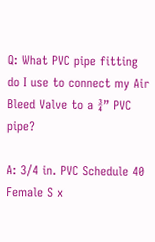Q: What PVC pipe fitting do I use to connect my Air Bleed Valve to a ¾” PVC pipe?

A: 3/4 in. PVC Schedule 40 Female S x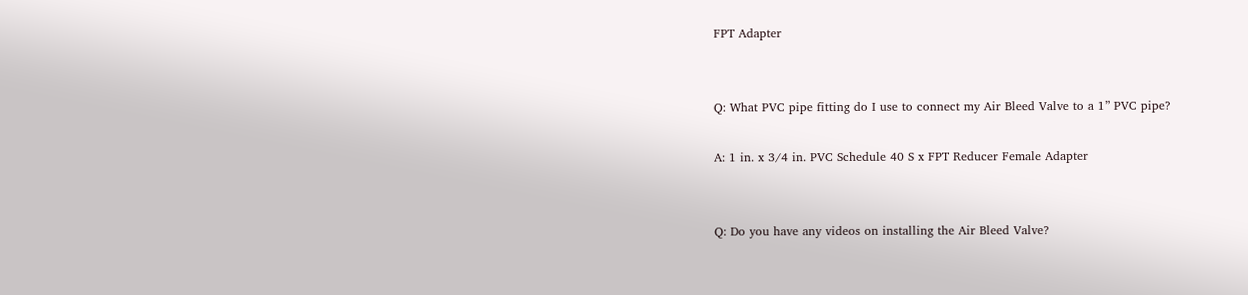FPT Adapter


Q: What PVC pipe fitting do I use to connect my Air Bleed Valve to a 1” PVC pipe?

A: 1 in. x 3/4 in. PVC Schedule 40 S x FPT Reducer Female Adapter


Q: Do you have any videos on installing the Air Bleed Valve?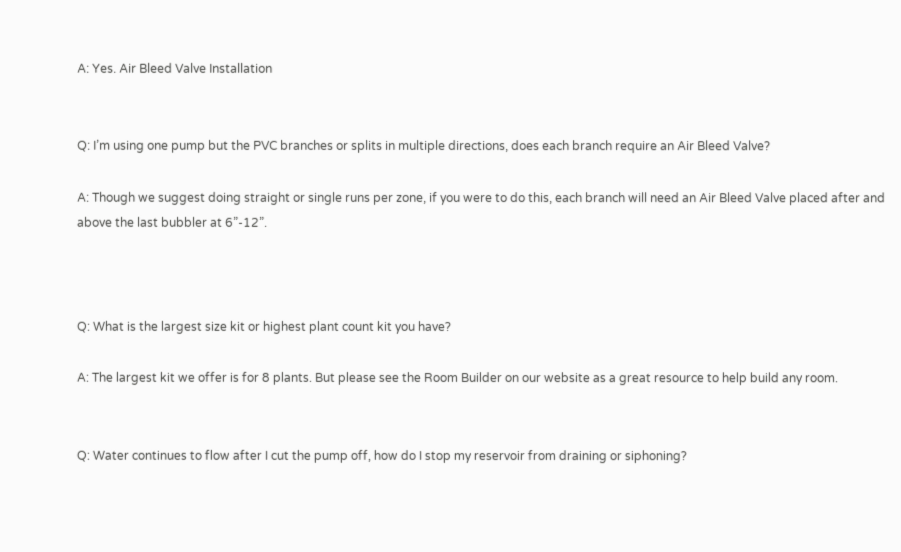A: Yes. Air Bleed Valve Installation


Q: I’m using one pump but the PVC branches or splits in multiple directions, does each branch require an Air Bleed Valve?

A: Though we suggest doing straight or single runs per zone, if you were to do this, each branch will need an Air Bleed Valve placed after and above the last bubbler at 6”-12”.



Q: What is the largest size kit or highest plant count kit you have?

A: The largest kit we offer is for 8 plants. But please see the Room Builder on our website as a great resource to help build any room.


Q: Water continues to flow after I cut the pump off, how do I stop my reservoir from draining or siphoning?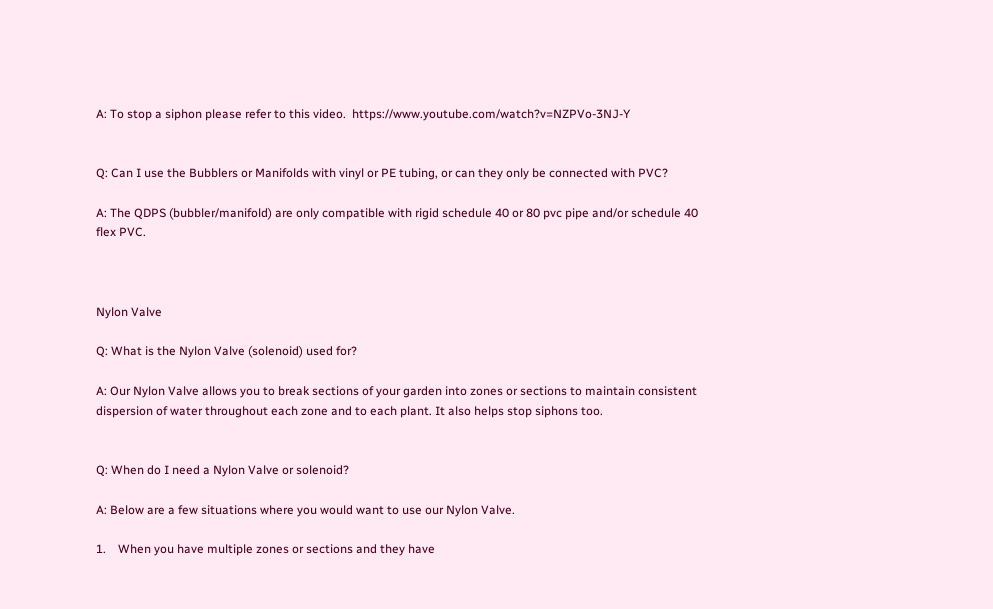A: To stop a siphon please refer to this video.  https://www.youtube.com/watch?v=NZPVo-3NJ-Y


Q: Can I use the Bubblers or Manifolds with vinyl or PE tubing, or can they only be connected with PVC?

A: The QDPS (bubbler/manifold) are only compatible with rigid schedule 40 or 80 pvc pipe and/or schedule 40 flex PVC.



Nylon Valve

Q: What is the Nylon Valve (solenoid) used for?

A: Our Nylon Valve allows you to break sections of your garden into zones or sections to maintain consistent dispersion of water throughout each zone and to each plant. It also helps stop siphons too.


Q: When do I need a Nylon Valve or solenoid?

A: Below are a few situations where you would want to use our Nylon Valve.

1.    When you have multiple zones or sections and they have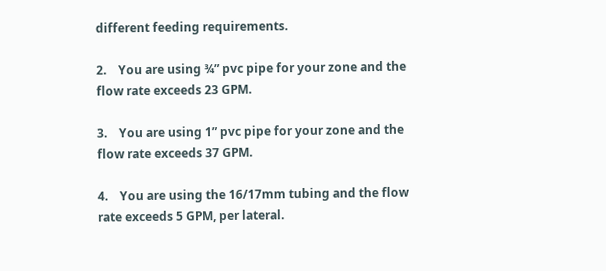different feeding requirements.

2.    You are using ¾” pvc pipe for your zone and the flow rate exceeds 23 GPM.

3.    You are using 1” pvc pipe for your zone and the flow rate exceeds 37 GPM.

4.    You are using the 16/17mm tubing and the flow rate exceeds 5 GPM, per lateral.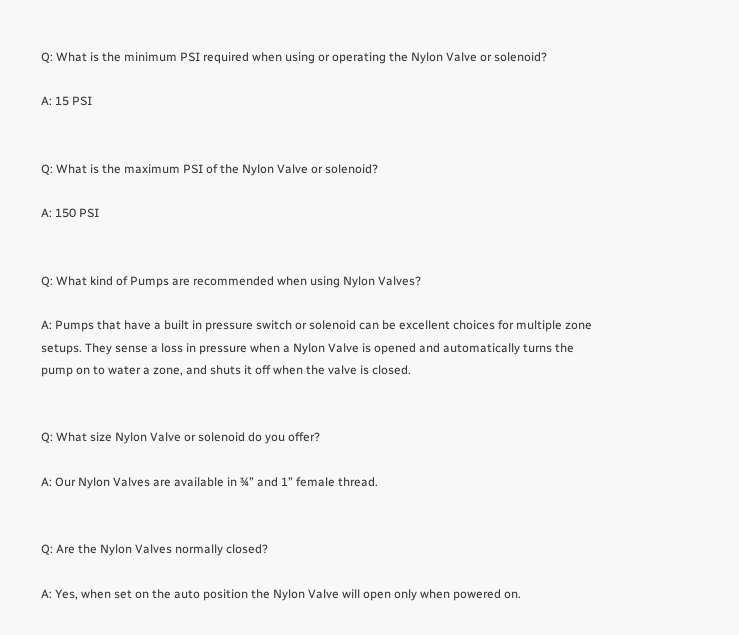Q: What is the minimum PSI required when using or operating the Nylon Valve or solenoid?

A: 15 PSI


Q: What is the maximum PSI of the Nylon Valve or solenoid?

A: 150 PSI


Q: What kind of Pumps are recommended when using Nylon Valves?

A: Pumps that have a built in pressure switch or solenoid can be excellent choices for multiple zone setups. They sense a loss in pressure when a Nylon Valve is opened and automatically turns the pump on to water a zone, and shuts it off when the valve is closed.


Q: What size Nylon Valve or solenoid do you offer?

A: Our Nylon Valves are available in ¾” and 1” female thread.


Q: Are the Nylon Valves normally closed?

A: Yes, when set on the auto position the Nylon Valve will open only when powered on.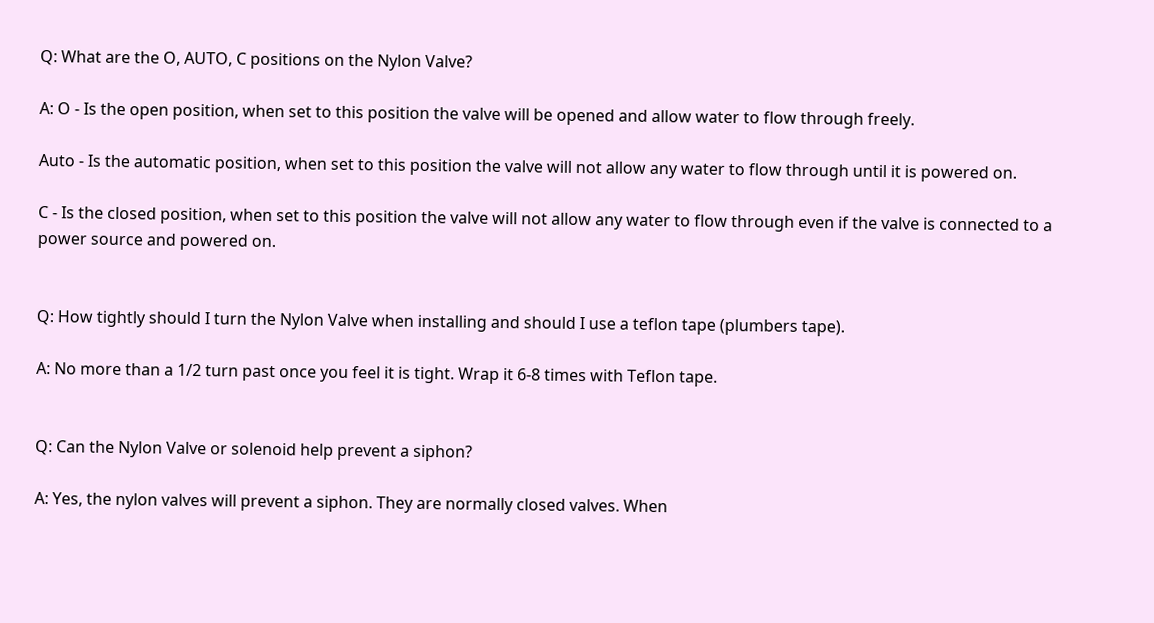Q: What are the O, AUTO, C positions on the Nylon Valve?

A: O - Is the open position, when set to this position the valve will be opened and allow water to flow through freely.

Auto - Is the automatic position, when set to this position the valve will not allow any water to flow through until it is powered on.

C - Is the closed position, when set to this position the valve will not allow any water to flow through even if the valve is connected to a power source and powered on.


Q: How tightly should I turn the Nylon Valve when installing and should I use a teflon tape (plumbers tape).

A: No more than a 1/2 turn past once you feel it is tight. Wrap it 6-8 times with Teflon tape.


Q: Can the Nylon Valve or solenoid help prevent a siphon?

A: Yes, the nylon valves will prevent a siphon. They are normally closed valves. When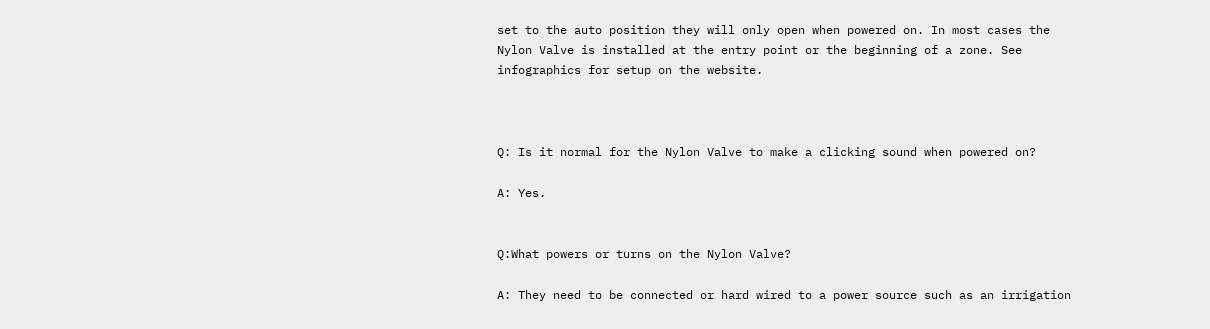set to the auto position they will only open when powered on. In most cases the Nylon Valve is installed at the entry point or the beginning of a zone. See infographics for setup on the website.



Q: Is it normal for the Nylon Valve to make a clicking sound when powered on?

A: Yes.


Q:What powers or turns on the Nylon Valve?

A: They need to be connected or hard wired to a power source such as an irrigation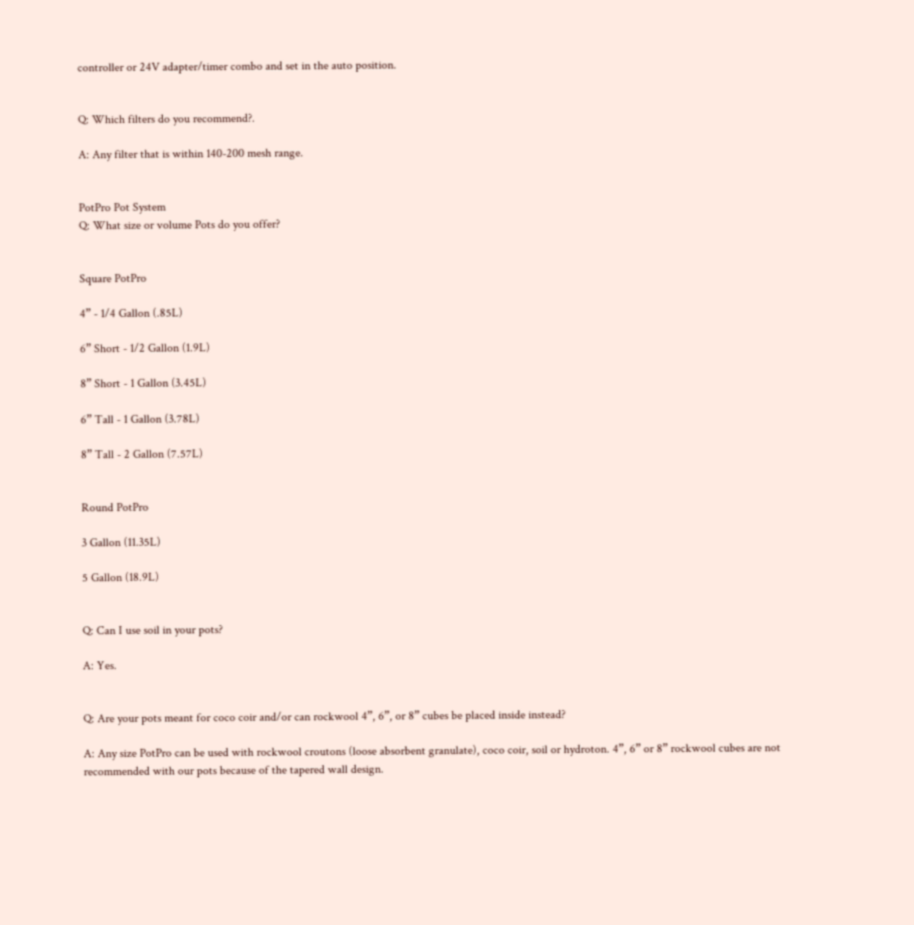controller or 24V adapter/timer combo and set in the auto position.


Q: Which filters do you recommend?.

A: Any filter that is within 140-200 mesh range.


PotPro Pot System
Q: What size or volume Pots do you offer?


Square PotPro

4” - 1/4 Gallon (.85L)

6” Short - 1/2 Gallon (1.9L)

8” Short - 1 Gallon (3.45L)

6” Tall - 1 Gallon (3.78L)

8” Tall - 2 Gallon (7.57L)


Round PotPro

3 Gallon (11.35L)

5 Gallon (18.9L)


Q: Can I use soil in your pots?

A: Yes.


Q: Are your pots meant for coco coir and/or can rockwool 4”, 6”, or 8” cubes be placed inside instead?

A: Any size PotPro can be used with rockwool croutons (loose absorbent granulate), coco coir, soil or hydroton. 4”, 6” or 8” rockwool cubes are not recommended with our pots because of the tapered wall design.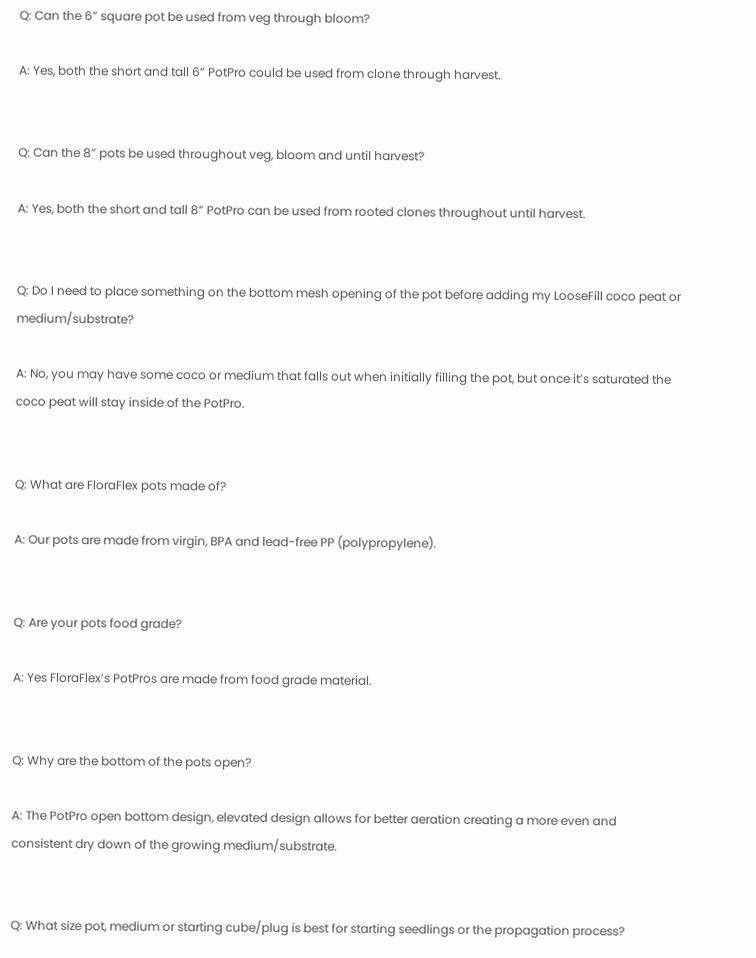Q: Can the 6” square pot be used from veg through bloom?

A: Yes, both the short and tall 6” PotPro could be used from clone through harvest.


Q: Can the 8” pots be used throughout veg, bloom and until harvest?

A: Yes, both the short and tall 8” PotPro can be used from rooted clones throughout until harvest.


Q: Do I need to place something on the bottom mesh opening of the pot before adding my LooseFill coco peat or medium/substrate?

A: No, you may have some coco or medium that falls out when initially filling the pot, but once it’s saturated the coco peat will stay inside of the PotPro.


Q: What are FloraFlex pots made of?

A: Our pots are made from virgin, BPA and lead-free PP (polypropylene).


Q: Are your pots food grade?

A: Yes FloraFlex’s PotPros are made from food grade material.


Q: Why are the bottom of the pots open?

A: The PotPro open bottom design, elevated design allows for better aeration creating a more even and consistent dry down of the growing medium/substrate.


Q: What size pot, medium or starting cube/plug is best for starting seedlings or the propagation process?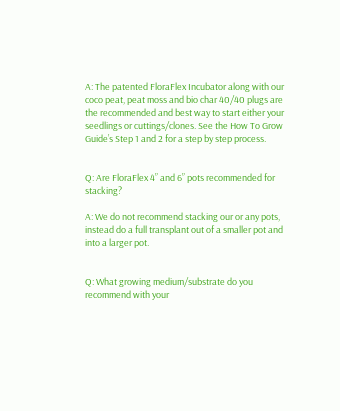A: The patented FloraFlex Incubator along with our coco peat, peat moss and bio char 40/40 plugs are the recommended and best way to start either your seedlings or cuttings/clones. See the How To Grow Guide’s Step 1 and 2 for a step by step process.


Q: Are FloraFlex 4” and 6” pots recommended for stacking?

A: We do not recommend stacking our or any pots,  instead do a full transplant out of a smaller pot and into a larger pot.


Q: What growing medium/substrate do you recommend with your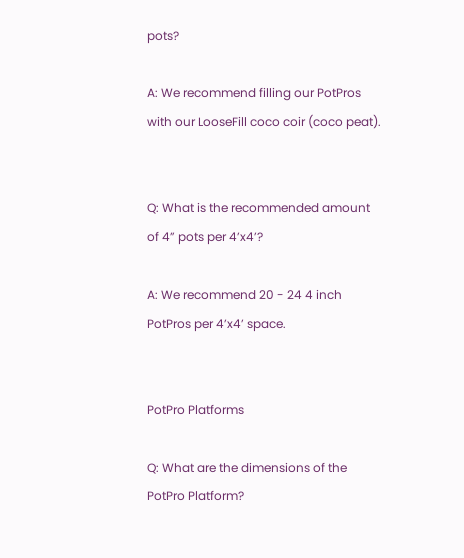pots?

A: We recommend filling our PotPros with our LooseFill coco coir (coco peat).


Q: What is the recommended amount of 4” pots per 4’x4’?

A: We recommend 20 - 24 4 inch PotPros per 4’x4’ space.


PotPro Platforms

Q: What are the dimensions of the PotPro Platform?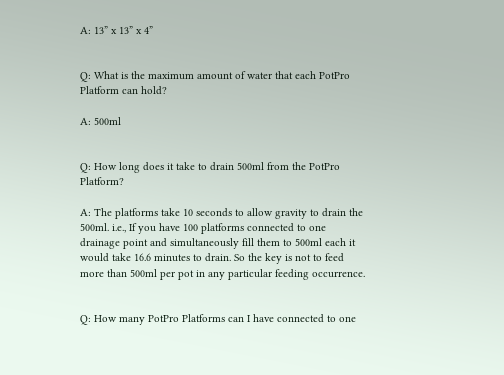A: 13” x 13” x 4”


Q: What is the maximum amount of water that each PotPro Platform can hold?

A: 500ml


Q: How long does it take to drain 500ml from the PotPro Platform?

A: The platforms take 10 seconds to allow gravity to drain the 500ml. i.e., If you have 100 platforms connected to one drainage point and simultaneously fill them to 500ml each it would take 16.6 minutes to drain. So the key is not to feed more than 500ml per pot in any particular feeding occurrence.


Q: How many PotPro Platforms can I have connected to one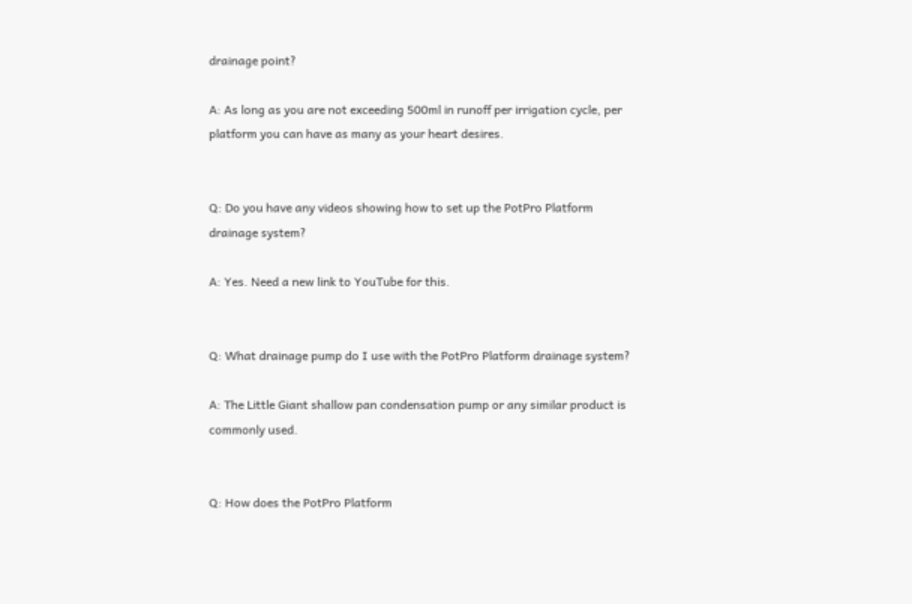drainage point?

A: As long as you are not exceeding 500ml in runoff per irrigation cycle, per platform you can have as many as your heart desires.


Q: Do you have any videos showing how to set up the PotPro Platform drainage system?

A: Yes. Need a new link to YouTube for this.


Q: What drainage pump do I use with the PotPro Platform drainage system?

A: The Little Giant shallow pan condensation pump or any similar product is commonly used.


Q: How does the PotPro Platform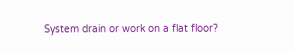System drain or work on a flat floor?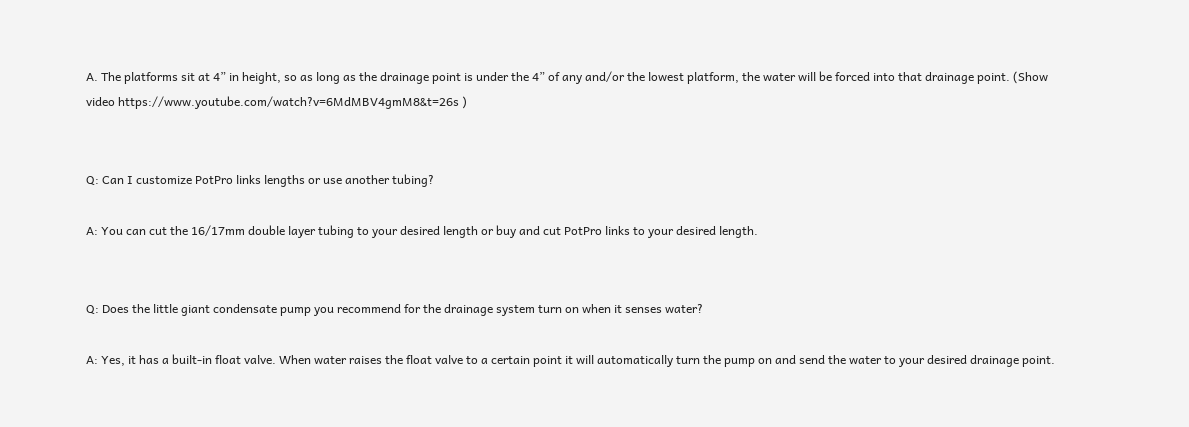A. The platforms sit at 4” in height, so as long as the drainage point is under the 4” of any and/or the lowest platform, the water will be forced into that drainage point. (Show video https://www.youtube.com/watch?v=6MdMBV4gmM8&t=26s )


Q: Can I customize PotPro links lengths or use another tubing?

A: You can cut the 16/17mm double layer tubing to your desired length or buy and cut PotPro links to your desired length.


Q: Does the little giant condensate pump you recommend for the drainage system turn on when it senses water?

A: Yes, it has a built-in float valve. When water raises the float valve to a certain point it will automatically turn the pump on and send the water to your desired drainage point.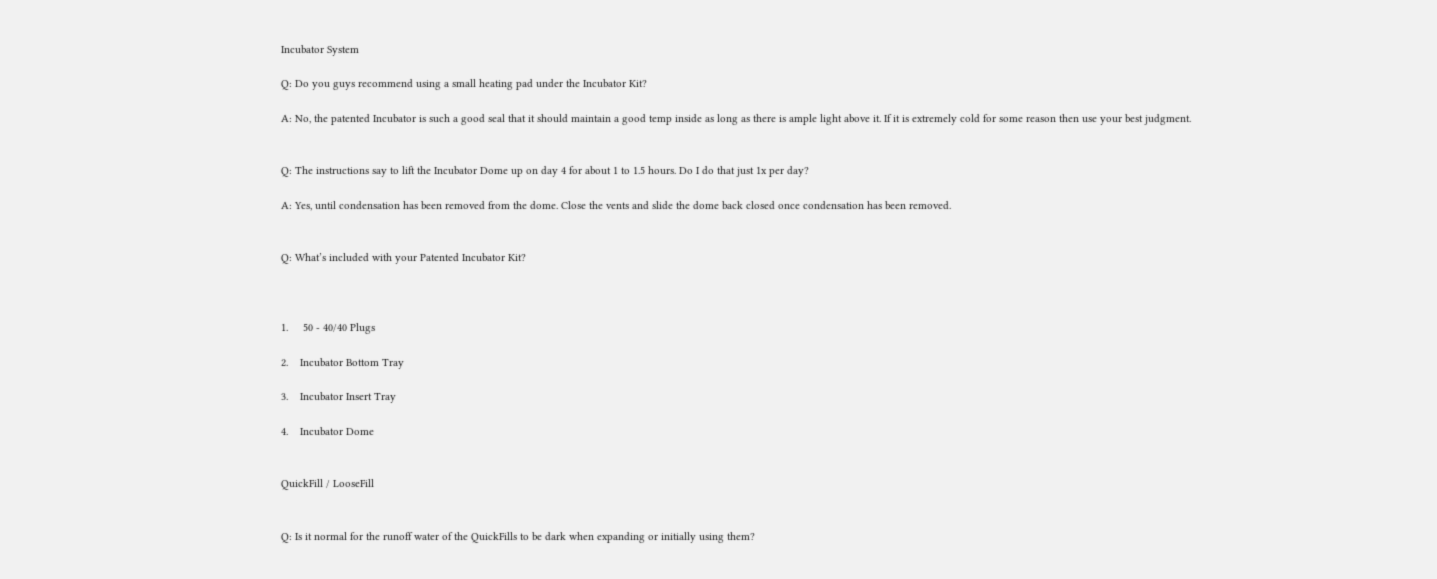Incubator System

Q: Do you guys recommend using a small heating pad under the Incubator Kit?

A: No, the patented Incubator is such a good seal that it should maintain a good temp inside as long as there is ample light above it. If it is extremely cold for some reason then use your best judgment.


Q: The instructions say to lift the Incubator Dome up on day 4 for about 1 to 1.5 hours. Do I do that just 1x per day?

A: Yes, until condensation has been removed from the dome. Close the vents and slide the dome back closed once condensation has been removed.


Q: What’s included with your Patented Incubator Kit?



1.     50 - 40/40 Plugs

2.    Incubator Bottom Tray

3.    Incubator Insert Tray

4.    Incubator Dome


QuickFill / LooseFill


Q: Is it normal for the runoff water of the QuickFills to be dark when expanding or initially using them?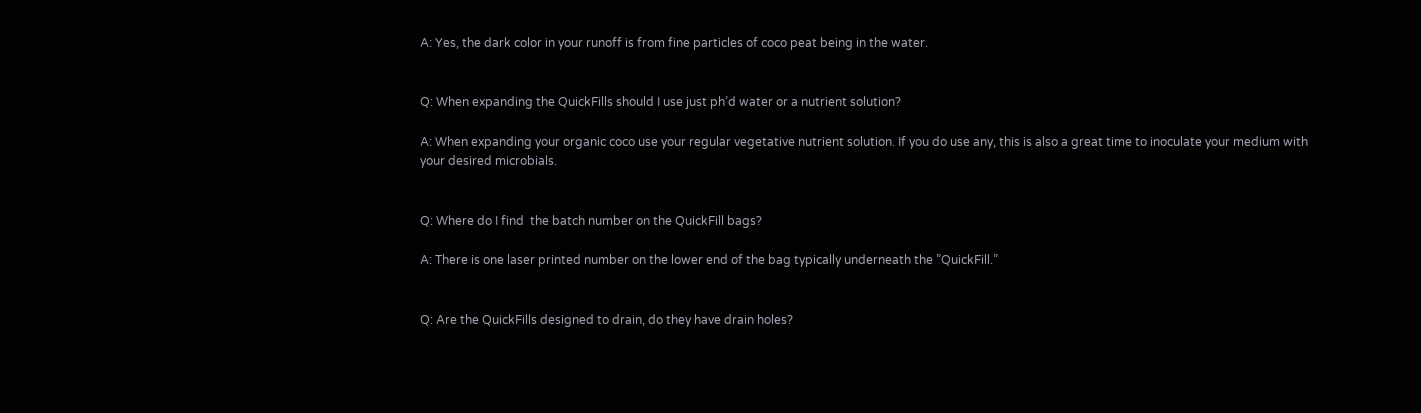A: Yes, the dark color in your runoff is from fine particles of coco peat being in the water.


Q: When expanding the QuickFills should I use just ph’d water or a nutrient solution?

A: When expanding your organic coco use your regular vegetative nutrient solution. If you do use any, this is also a great time to inoculate your medium with your desired microbials.


Q: Where do I find  the batch number on the QuickFill bags?

A: There is one laser printed number on the lower end of the bag typically underneath the ”QuickFill.”


Q: Are the QuickFills designed to drain, do they have drain holes?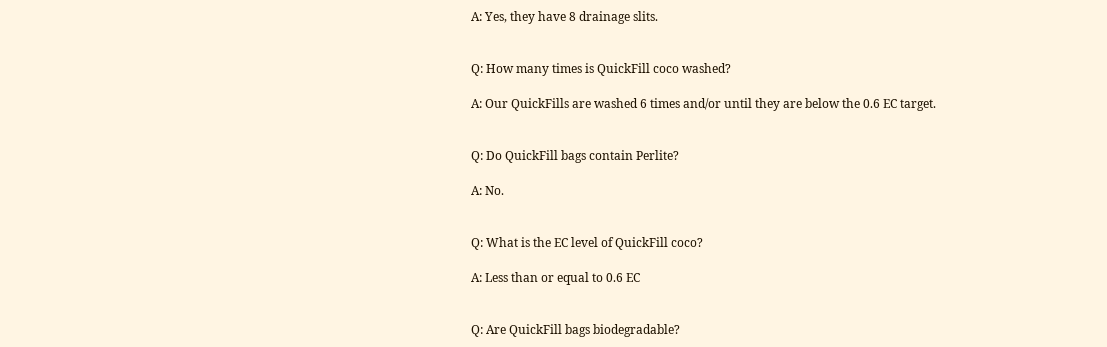A: Yes, they have 8 drainage slits.


Q: How many times is QuickFill coco washed?

A: Our QuickFills are washed 6 times and/or until they are below the 0.6 EC target.


Q: Do QuickFill bags contain Perlite?

A: No.


Q: What is the EC level of QuickFill coco?

A: Less than or equal to 0.6 EC


Q: Are QuickFill bags biodegradable?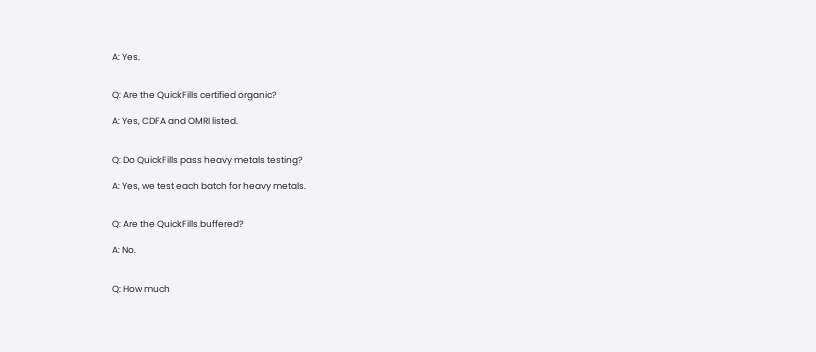A: Yes.


Q: Are the QuickFills certified organic?

A: Yes, CDFA and OMRI listed.


Q: Do QuickFills pass heavy metals testing?

A: Yes, we test each batch for heavy metals.


Q: Are the QuickFills buffered?

A: No.


Q: How much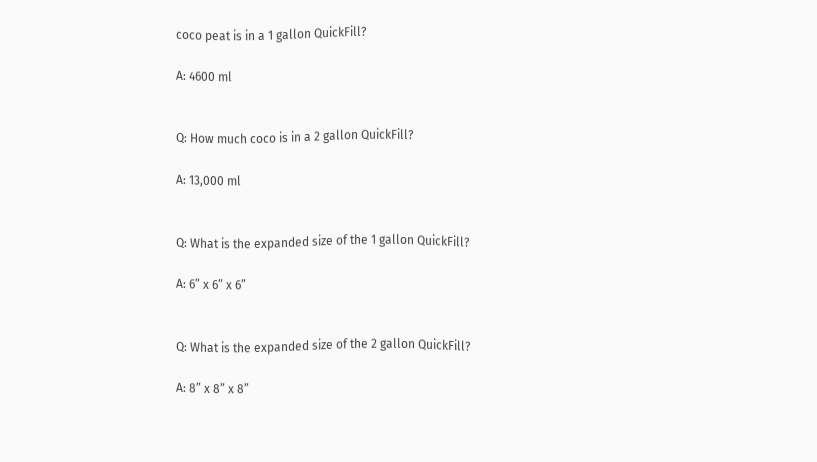coco peat is in a 1 gallon QuickFill?

A: 4600 ml


Q: How much coco is in a 2 gallon QuickFill?

A: 13,000 ml


Q: What is the expanded size of the 1 gallon QuickFill?

A: 6” x 6” x 6”


Q: What is the expanded size of the 2 gallon QuickFill?

A: 8” x 8” x 8”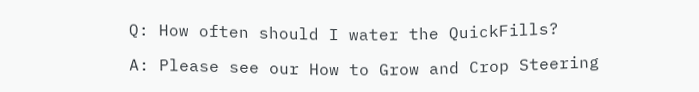Q: How often should I water the QuickFills?

A: Please see our How to Grow and Crop Steering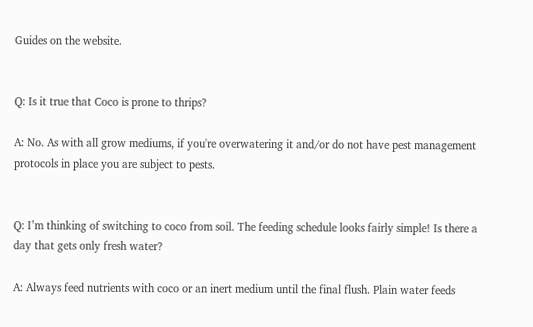Guides on the website.


Q: Is it true that Coco is prone to thrips?

A: No. As with all grow mediums, if you're overwatering it and/or do not have pest management protocols in place you are subject to pests.


Q: I’m thinking of switching to coco from soil. The feeding schedule looks fairly simple! Is there a day that gets only fresh water?

A: Always feed nutrients with coco or an inert medium until the final flush. Plain water feeds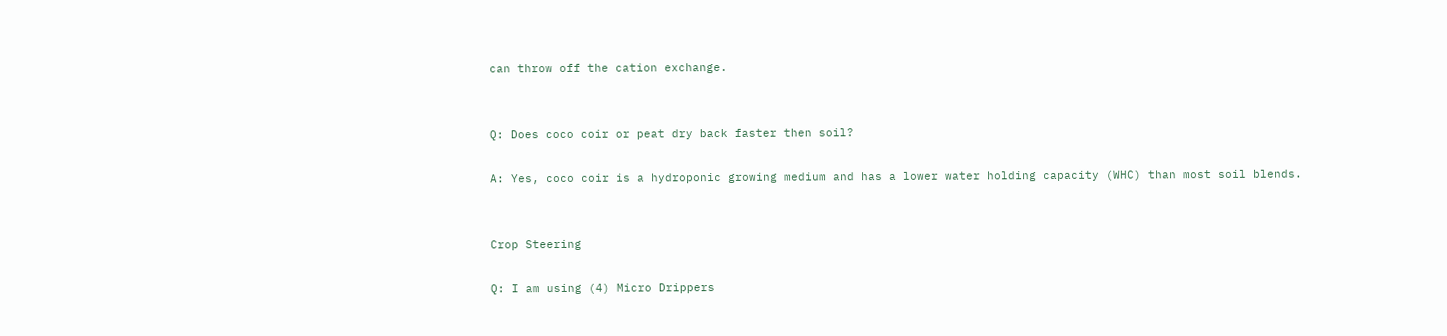can throw off the cation exchange.


Q: Does coco coir or peat dry back faster then soil?

A: Yes, coco coir is a hydroponic growing medium and has a lower water holding capacity (WHC) than most soil blends.


Crop Steering

Q: I am using (4) Micro Drippers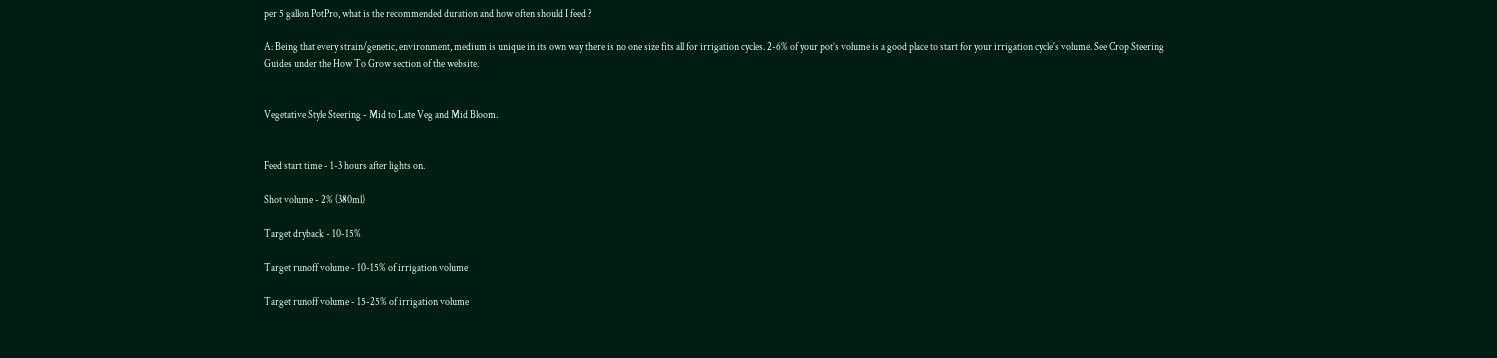per 5 gallon PotPro, what is the recommended duration and how often should I feed ?

A: Being that every strain/genetic, environment, medium is unique in its own way there is no one size fits all for irrigation cycles. 2-6% of your pot’s volume is a good place to start for your irrigation cycle's volume. See Crop Steering Guides under the How To Grow section of the website.


Vegetative Style Steering - Mid to Late Veg and Mid Bloom.


Feed start time - 1-3 hours after lights on.

Shot volume - 2% (380ml)

Target dryback - 10-15%

Target runoff volume - 10-15% of irrigation volume

Target runoff volume - 15-25% of irrigation volume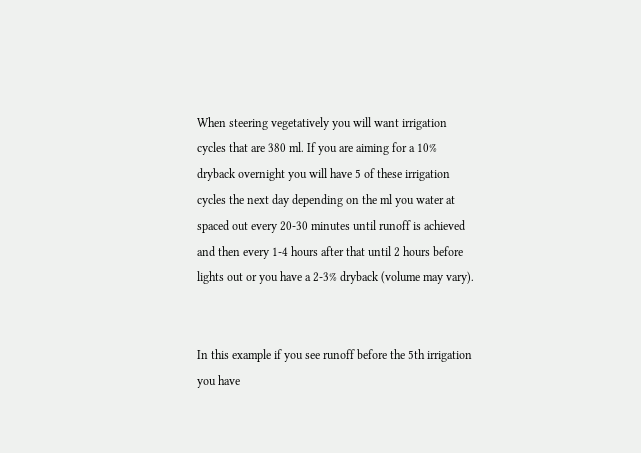When steering vegetatively you will want irrigation cycles that are 380 ml. If you are aiming for a 10% dryback overnight you will have 5 of these irrigation cycles the next day depending on the ml you water at spaced out every 20-30 minutes until runoff is achieved and then every 1-4 hours after that until 2 hours before lights out or you have a 2-3% dryback (volume may vary).


In this example if you see runoff before the 5th irrigation you have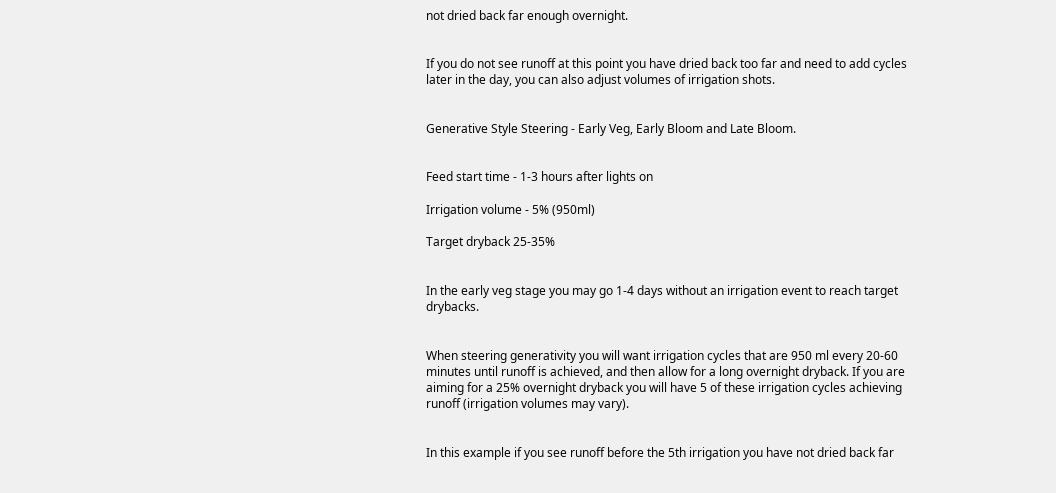not dried back far enough overnight.


If you do not see runoff at this point you have dried back too far and need to add cycles later in the day, you can also adjust volumes of irrigation shots.


Generative Style Steering - Early Veg, Early Bloom and Late Bloom.


Feed start time - 1-3 hours after lights on

Irrigation volume - 5% (950ml)

Target dryback 25-35%


In the early veg stage you may go 1-4 days without an irrigation event to reach target drybacks.


When steering generativity you will want irrigation cycles that are 950 ml every 20-60 minutes until runoff is achieved, and then allow for a long overnight dryback. If you are aiming for a 25% overnight dryback you will have 5 of these irrigation cycles achieving runoff (irrigation volumes may vary).


In this example if you see runoff before the 5th irrigation you have not dried back far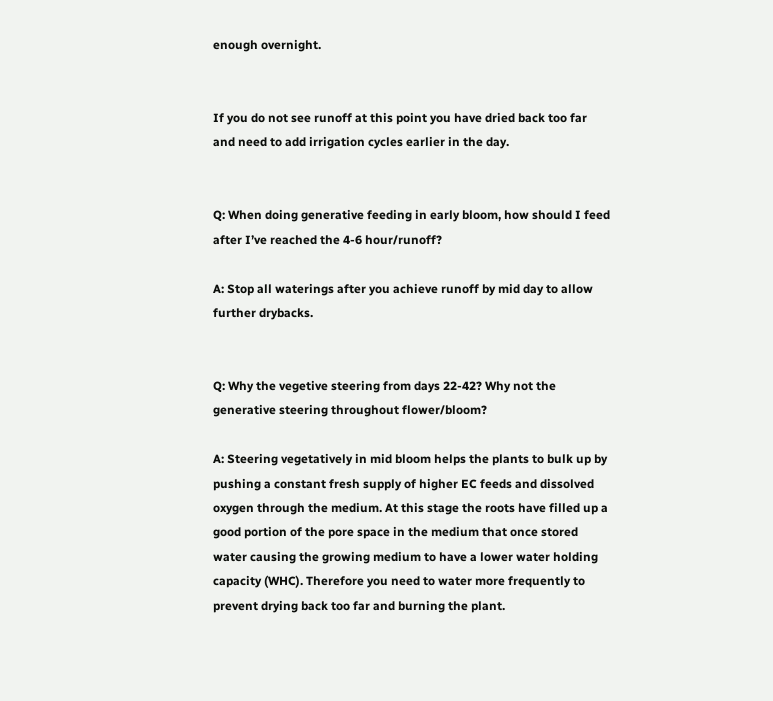enough overnight.


If you do not see runoff at this point you have dried back too far and need to add irrigation cycles earlier in the day.


Q: When doing generative feeding in early bloom, how should I feed after I’ve reached the 4-6 hour/runoff?

A: Stop all waterings after you achieve runoff by mid day to allow further drybacks.


Q: Why the vegetive steering from days 22-42? Why not the generative steering throughout flower/bloom?

A: Steering vegetatively in mid bloom helps the plants to bulk up by pushing a constant fresh supply of higher EC feeds and dissolved oxygen through the medium. At this stage the roots have filled up a good portion of the pore space in the medium that once stored water causing the growing medium to have a lower water holding capacity (WHC). Therefore you need to water more frequently to prevent drying back too far and burning the plant.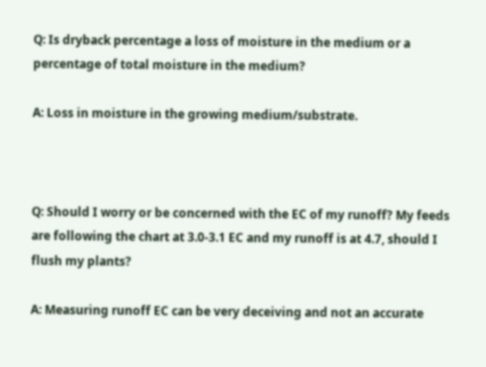Q: Is dryback percentage a loss of moisture in the medium or a percentage of total moisture in the medium?

A: Loss in moisture in the growing medium/substrate.



Q: Should I worry or be concerned with the EC of my runoff? My feeds are following the chart at 3.0-3.1 EC and my runoff is at 4.7, should I flush my plants?

A: Measuring runoff EC can be very deceiving and not an accurate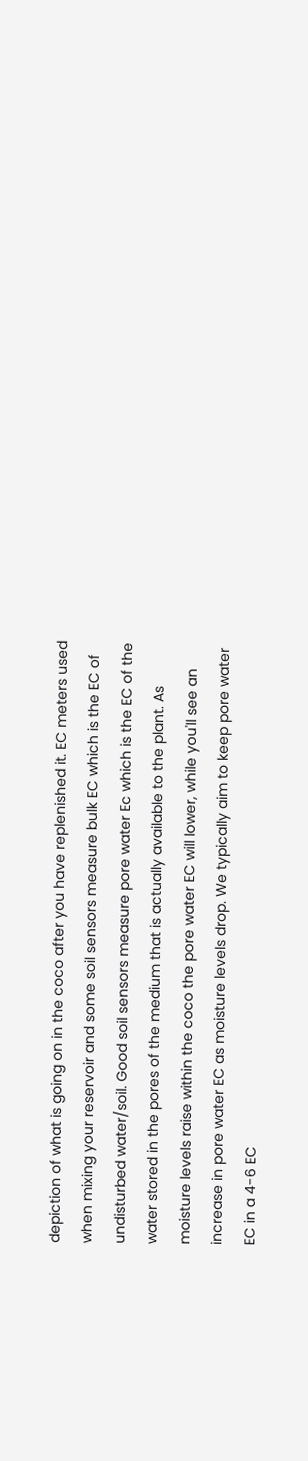depiction of what is going on in the coco after you have replenished it. EC meters used when mixing your reservoir and some soil sensors measure bulk EC which is the EC of undisturbed water/soil. Good soil sensors measure pore water Ec which is the EC of the water stored in the pores of the medium that is actually available to the plant. As moisture levels raise within the coco the pore water EC will lower, while you'll see an increase in pore water EC as moisture levels drop. We typically aim to keep pore water EC in a 4-6 EC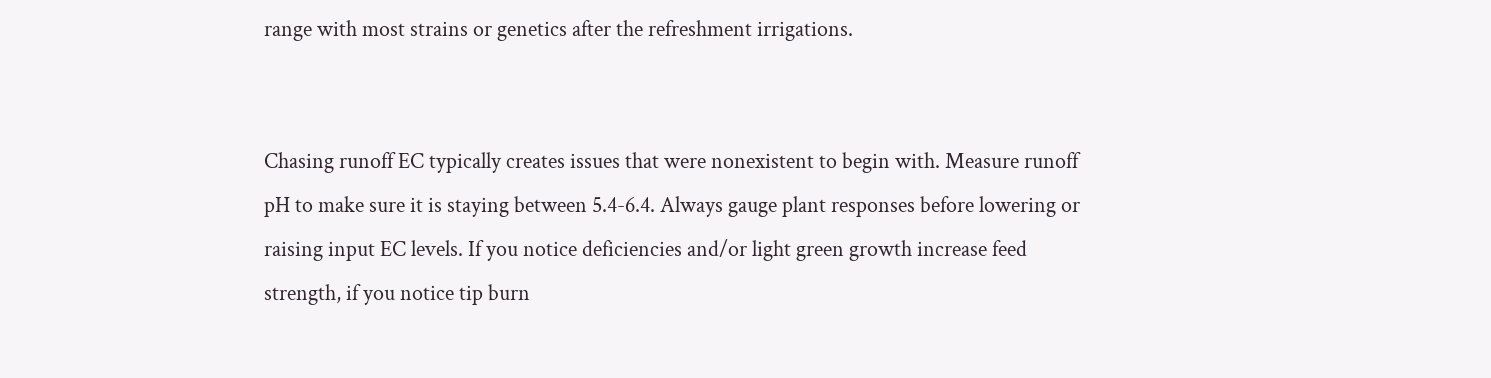range with most strains or genetics after the refreshment irrigations.


Chasing runoff EC typically creates issues that were nonexistent to begin with. Measure runoff pH to make sure it is staying between 5.4-6.4. Always gauge plant responses before lowering or raising input EC levels. If you notice deficiencies and/or light green growth increase feed strength, if you notice tip burn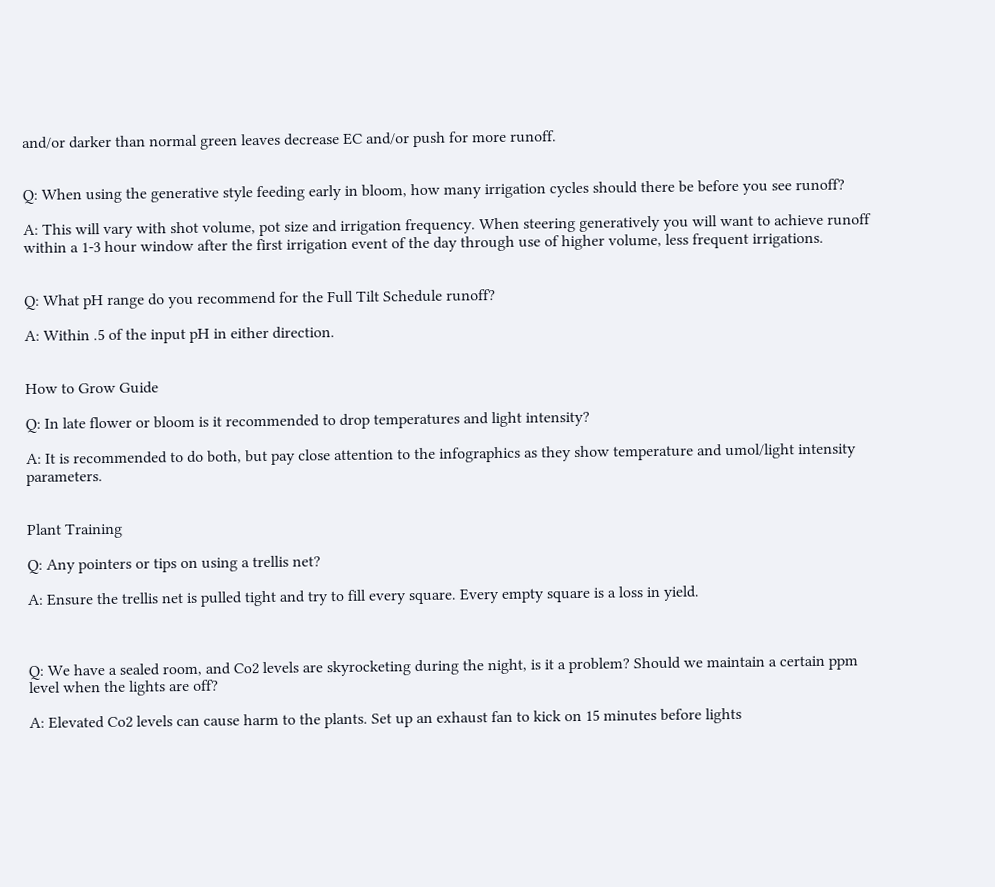and/or darker than normal green leaves decrease EC and/or push for more runoff.


Q: When using the generative style feeding early in bloom, how many irrigation cycles should there be before you see runoff?

A: This will vary with shot volume, pot size and irrigation frequency. When steering generatively you will want to achieve runoff within a 1-3 hour window after the first irrigation event of the day through use of higher volume, less frequent irrigations.


Q: What pH range do you recommend for the Full Tilt Schedule runoff?

A: Within .5 of the input pH in either direction.


How to Grow Guide

Q: In late flower or bloom is it recommended to drop temperatures and light intensity?

A: It is recommended to do both, but pay close attention to the infographics as they show temperature and umol/light intensity parameters.


Plant Training

Q: Any pointers or tips on using a trellis net?

A: Ensure the trellis net is pulled tight and try to fill every square. Every empty square is a loss in yield.



Q: We have a sealed room, and Co2 levels are skyrocketing during the night, is it a problem? Should we maintain a certain ppm level when the lights are off?

A: Elevated Co2 levels can cause harm to the plants. Set up an exhaust fan to kick on 15 minutes before lights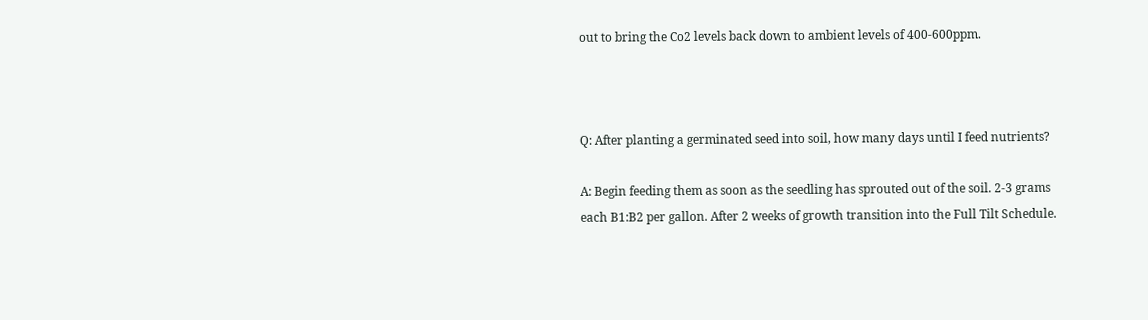out to bring the Co2 levels back down to ambient levels of 400-600ppm.



Q: After planting a germinated seed into soil, how many days until I feed nutrients?

A: Begin feeding them as soon as the seedling has sprouted out of the soil. 2-3 grams each B1:B2 per gallon. After 2 weeks of growth transition into the Full Tilt Schedule.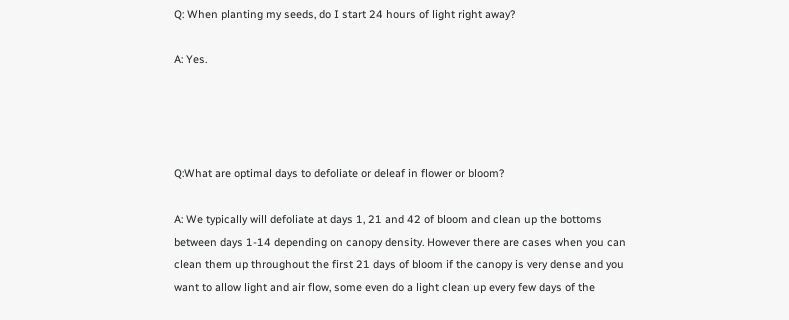Q: When planting my seeds, do I start 24 hours of light right away?

A: Yes.




Q:What are optimal days to defoliate or deleaf in flower or bloom?

A: We typically will defoliate at days 1, 21 and 42 of bloom and clean up the bottoms between days 1-14 depending on canopy density. However there are cases when you can clean them up throughout the first 21 days of bloom if the canopy is very dense and you want to allow light and air flow, some even do a light clean up every few days of the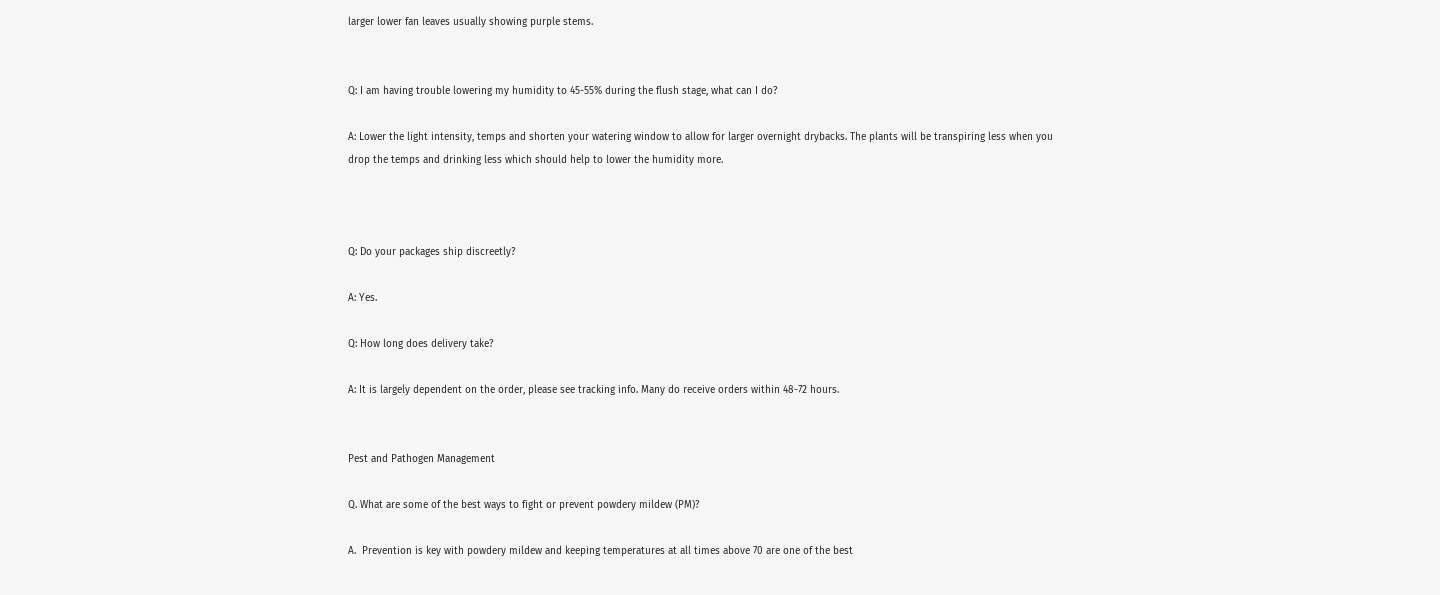larger lower fan leaves usually showing purple stems.


Q: I am having trouble lowering my humidity to 45-55% during the flush stage, what can I do?

A: Lower the light intensity, temps and shorten your watering window to allow for larger overnight drybacks. The plants will be transpiring less when you drop the temps and drinking less which should help to lower the humidity more.



Q: Do your packages ship discreetly?

A: Yes.

Q: How long does delivery take?

A: It is largely dependent on the order, please see tracking info. Many do receive orders within 48-72 hours.


Pest and Pathogen Management

Q. What are some of the best ways to fight or prevent powdery mildew (PM)?

A.  Prevention is key with powdery mildew and keeping temperatures at all times above 70 are one of the best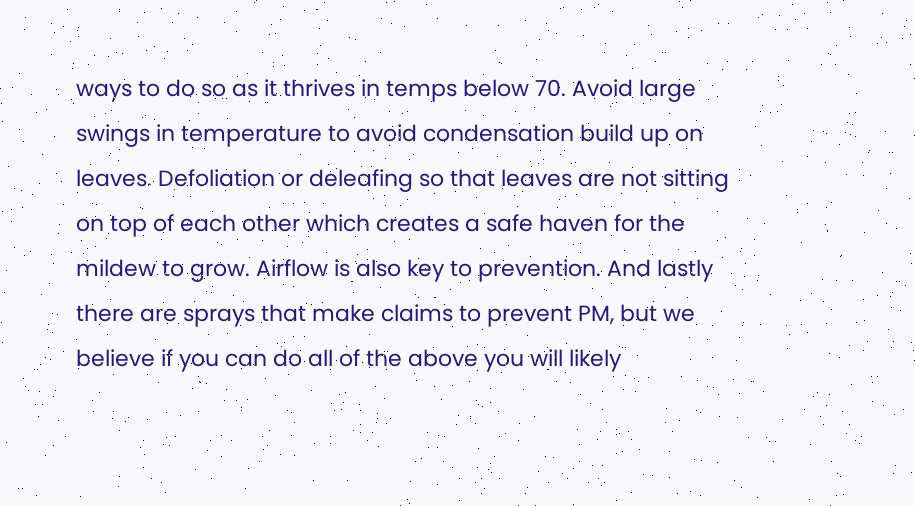ways to do so as it thrives in temps below 70. Avoid large swings in temperature to avoid condensation build up on leaves. Defoliation or deleafing so that leaves are not sitting on top of each other which creates a safe haven for the mildew to grow. Airflow is also key to prevention. And lastly there are sprays that make claims to prevent PM, but we believe if you can do all of the above you will likely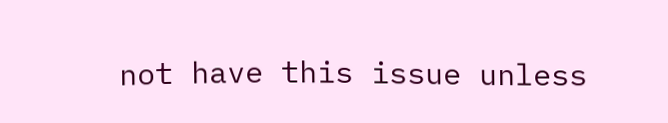not have this issue unless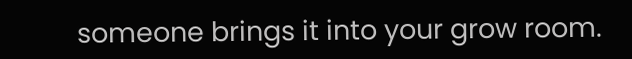someone brings it into your grow room.